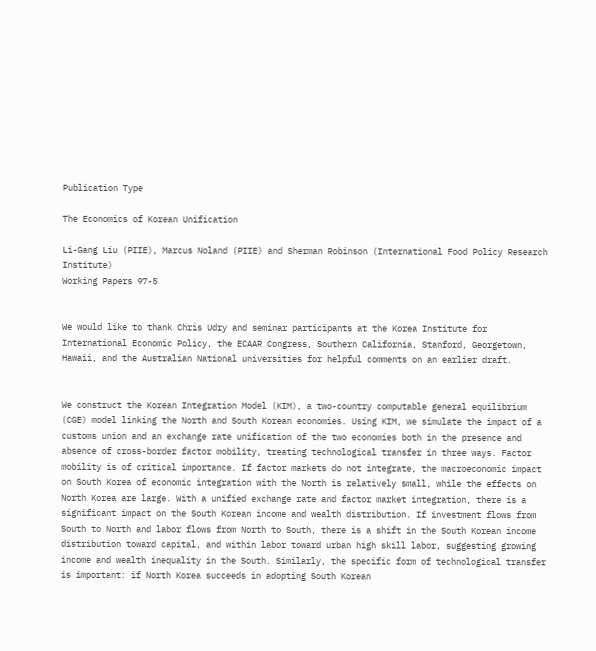Publication Type

The Economics of Korean Unification

Li-Gang Liu (PIIE), Marcus Noland (PIIE) and Sherman Robinson (International Food Policy Research Institute)
Working Papers 97-5


We would like to thank Chris Udry and seminar participants at the Korea Institute for International Economic Policy, the ECAAR Congress, Southern California, Stanford, Georgetown, Hawaii, and the Australian National universities for helpful comments on an earlier draft.


We construct the Korean Integration Model (KIM), a two-country computable general equilibrium (CGE) model linking the North and South Korean economies. Using KIM, we simulate the impact of a customs union and an exchange rate unification of the two economies both in the presence and absence of cross-border factor mobility, treating technological transfer in three ways. Factor mobility is of critical importance. If factor markets do not integrate, the macroeconomic impact on South Korea of economic integration with the North is relatively small, while the effects on North Korea are large. With a unified exchange rate and factor market integration, there is a significant impact on the South Korean income and wealth distribution. If investment flows from South to North and labor flows from North to South, there is a shift in the South Korean income distribution toward capital, and within labor toward urban high skill labor, suggesting growing income and wealth inequality in the South. Similarly, the specific form of technological transfer is important: if North Korea succeeds in adopting South Korean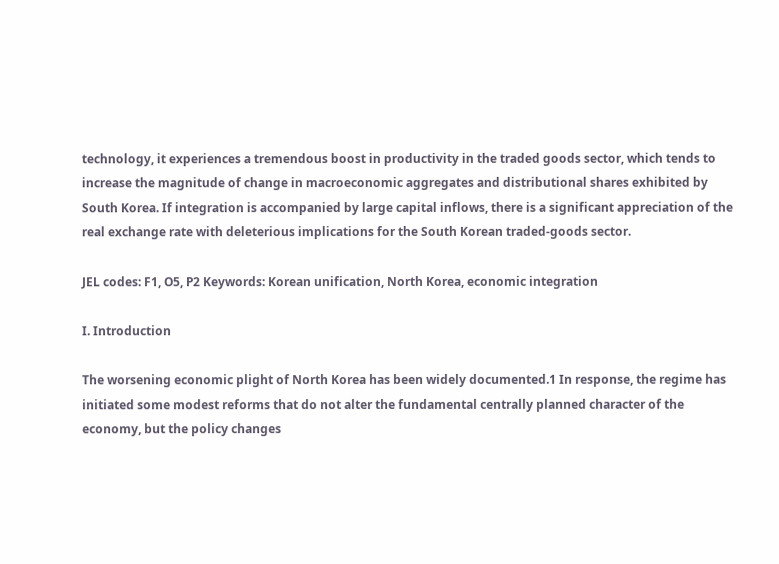technology, it experiences a tremendous boost in productivity in the traded goods sector, which tends to increase the magnitude of change in macroeconomic aggregates and distributional shares exhibited by South Korea. If integration is accompanied by large capital inflows, there is a significant appreciation of the real exchange rate with deleterious implications for the South Korean traded-goods sector.

JEL codes: F1, O5, P2 Keywords: Korean unification, North Korea, economic integration

I. Introduction

The worsening economic plight of North Korea has been widely documented.1 In response, the regime has initiated some modest reforms that do not alter the fundamental centrally planned character of the economy, but the policy changes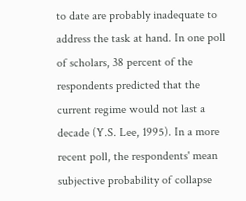to date are probably inadequate to address the task at hand. In one poll of scholars, 38 percent of the respondents predicted that the current regime would not last a decade (Y.S. Lee, 1995). In a more recent poll, the respondents' mean subjective probability of collapse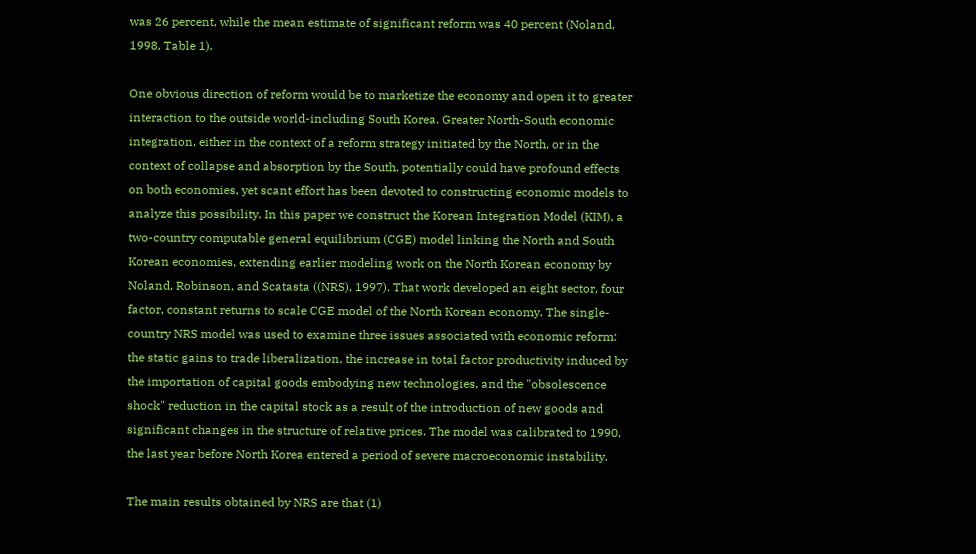was 26 percent, while the mean estimate of significant reform was 40 percent (Noland, 1998, Table 1).

One obvious direction of reform would be to marketize the economy and open it to greater interaction to the outside world-including South Korea. Greater North-South economic integration, either in the context of a reform strategy initiated by the North, or in the context of collapse and absorption by the South, potentially could have profound effects on both economies, yet scant effort has been devoted to constructing economic models to analyze this possibility. In this paper we construct the Korean Integration Model (KIM), a two-country computable general equilibrium (CGE) model linking the North and South Korean economies, extending earlier modeling work on the North Korean economy by Noland, Robinson, and Scatasta ((NRS), 1997). That work developed an eight sector, four factor, constant returns to scale CGE model of the North Korean economy. The single-country NRS model was used to examine three issues associated with economic reform: the static gains to trade liberalization, the increase in total factor productivity induced by the importation of capital goods embodying new technologies, and the "obsolescence shock" reduction in the capital stock as a result of the introduction of new goods and significant changes in the structure of relative prices. The model was calibrated to 1990, the last year before North Korea entered a period of severe macroeconomic instability.

The main results obtained by NRS are that (1)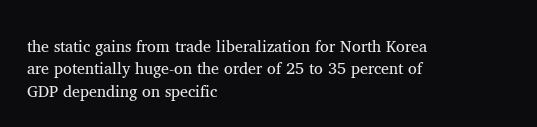the static gains from trade liberalization for North Korea are potentially huge-on the order of 25 to 35 percent of GDP depending on specific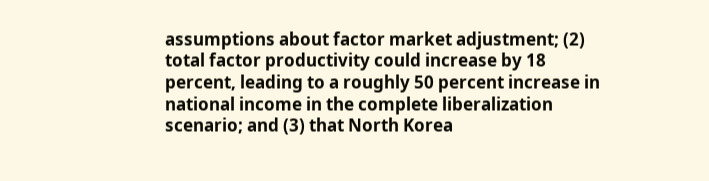assumptions about factor market adjustment; (2) total factor productivity could increase by 18 percent, leading to a roughly 50 percent increase in national income in the complete liberalization scenario; and (3) that North Korea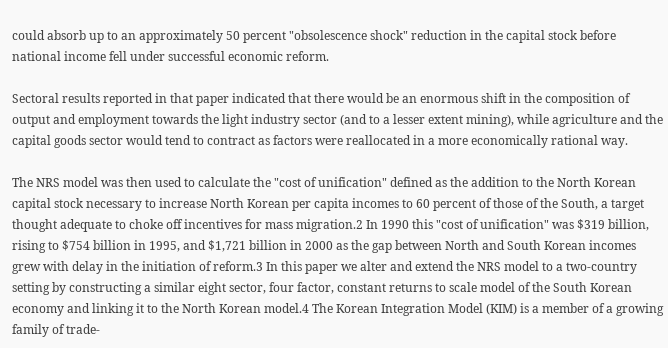could absorb up to an approximately 50 percent "obsolescence shock" reduction in the capital stock before national income fell under successful economic reform.

Sectoral results reported in that paper indicated that there would be an enormous shift in the composition of output and employment towards the light industry sector (and to a lesser extent mining), while agriculture and the capital goods sector would tend to contract as factors were reallocated in a more economically rational way.

The NRS model was then used to calculate the "cost of unification" defined as the addition to the North Korean capital stock necessary to increase North Korean per capita incomes to 60 percent of those of the South, a target thought adequate to choke off incentives for mass migration.2 In 1990 this "cost of unification" was $319 billion, rising to $754 billion in 1995, and $1,721 billion in 2000 as the gap between North and South Korean incomes grew with delay in the initiation of reform.3 In this paper we alter and extend the NRS model to a two-country setting by constructing a similar eight sector, four factor, constant returns to scale model of the South Korean economy and linking it to the North Korean model.4 The Korean Integration Model (KIM) is a member of a growing family of trade-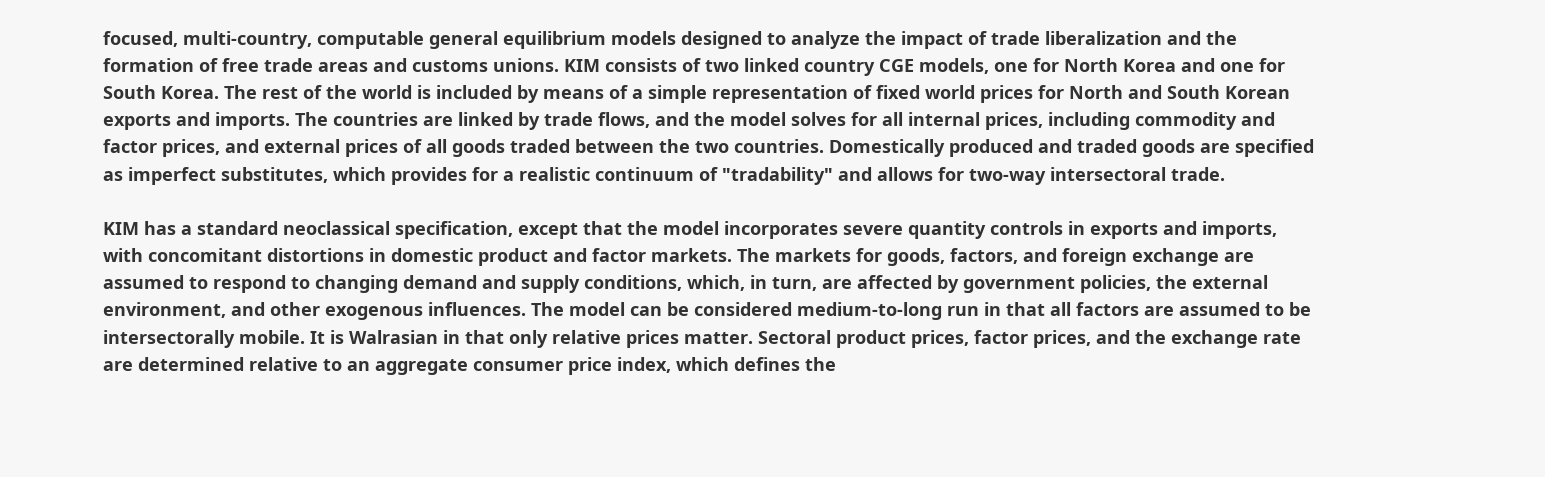focused, multi-country, computable general equilibrium models designed to analyze the impact of trade liberalization and the formation of free trade areas and customs unions. KIM consists of two linked country CGE models, one for North Korea and one for South Korea. The rest of the world is included by means of a simple representation of fixed world prices for North and South Korean exports and imports. The countries are linked by trade flows, and the model solves for all internal prices, including commodity and factor prices, and external prices of all goods traded between the two countries. Domestically produced and traded goods are specified as imperfect substitutes, which provides for a realistic continuum of "tradability" and allows for two-way intersectoral trade.

KIM has a standard neoclassical specification, except that the model incorporates severe quantity controls in exports and imports, with concomitant distortions in domestic product and factor markets. The markets for goods, factors, and foreign exchange are assumed to respond to changing demand and supply conditions, which, in turn, are affected by government policies, the external environment, and other exogenous influences. The model can be considered medium-to-long run in that all factors are assumed to be intersectorally mobile. It is Walrasian in that only relative prices matter. Sectoral product prices, factor prices, and the exchange rate are determined relative to an aggregate consumer price index, which defines the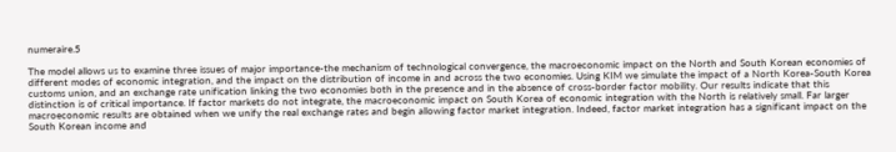numeraire.5

The model allows us to examine three issues of major importance-the mechanism of technological convergence, the macroeconomic impact on the North and South Korean economies of different modes of economic integration, and the impact on the distribution of income in and across the two economies. Using KIM we simulate the impact of a North Korea-South Korea customs union, and an exchange rate unification linking the two economies both in the presence and in the absence of cross-border factor mobility. Our results indicate that this distinction is of critical importance. If factor markets do not integrate, the macroeconomic impact on South Korea of economic integration with the North is relatively small. Far larger macroeconomic results are obtained when we unify the real exchange rates and begin allowing factor market integration. Indeed, factor market integration has a significant impact on the South Korean income and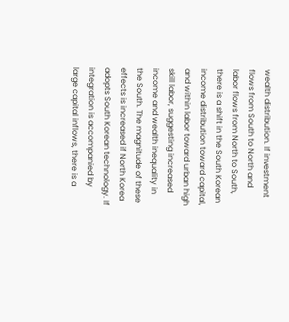wealth distribution. If investment flows from South to North and labor flows from North to South, there is a shift in the South Korean income distribution toward capital, and within labor toward urban high skill labor, suggesting increased income and wealth inequality in the South. The magnitude of these effects is increased if North Korea adopts South Korean technology. If integration is accompanied by large capital inflows, there is a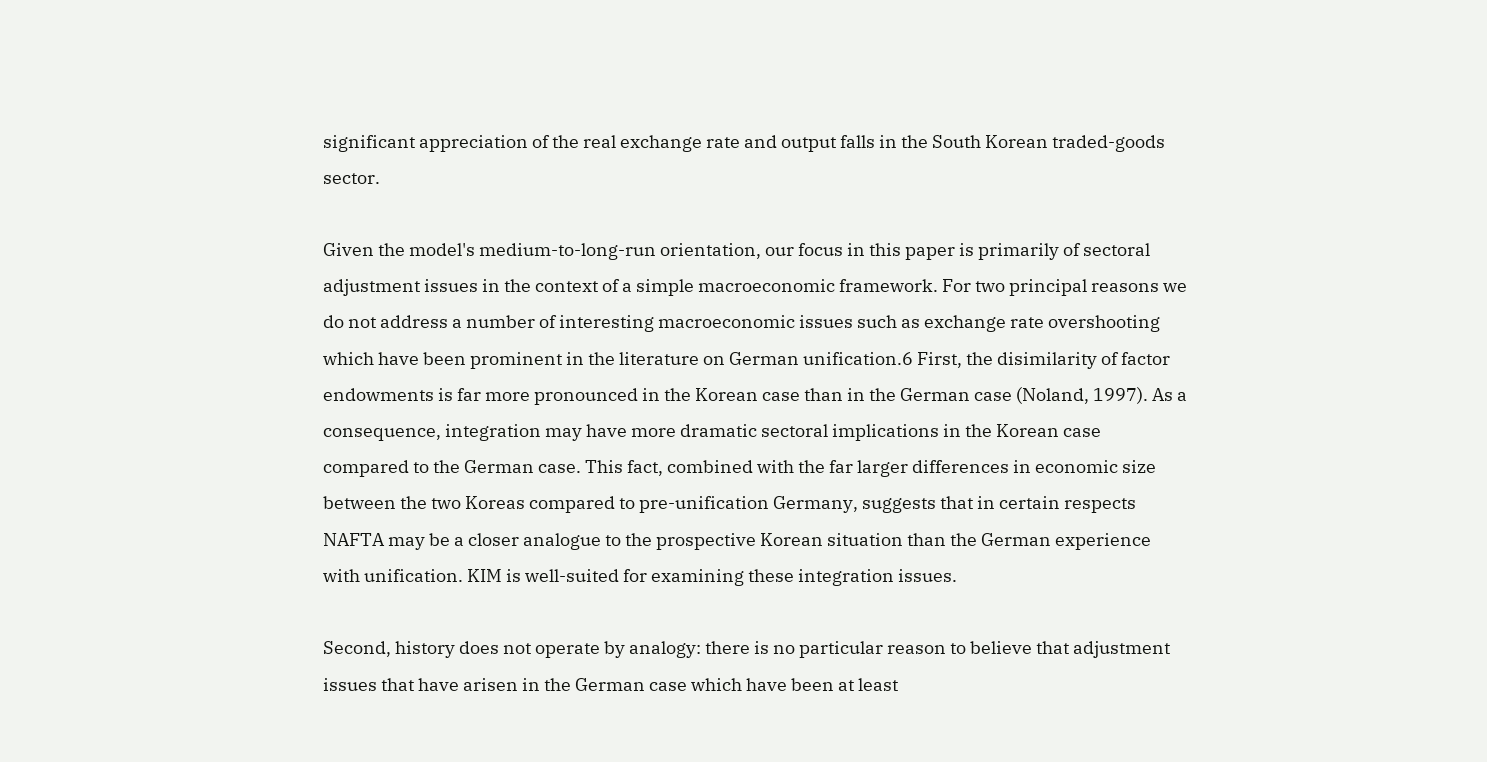significant appreciation of the real exchange rate and output falls in the South Korean traded-goods sector.

Given the model's medium-to-long-run orientation, our focus in this paper is primarily of sectoral adjustment issues in the context of a simple macroeconomic framework. For two principal reasons we do not address a number of interesting macroeconomic issues such as exchange rate overshooting which have been prominent in the literature on German unification.6 First, the disimilarity of factor endowments is far more pronounced in the Korean case than in the German case (Noland, 1997). As a consequence, integration may have more dramatic sectoral implications in the Korean case compared to the German case. This fact, combined with the far larger differences in economic size between the two Koreas compared to pre-unification Germany, suggests that in certain respects NAFTA may be a closer analogue to the prospective Korean situation than the German experience with unification. KIM is well-suited for examining these integration issues.

Second, history does not operate by analogy: there is no particular reason to believe that adjustment issues that have arisen in the German case which have been at least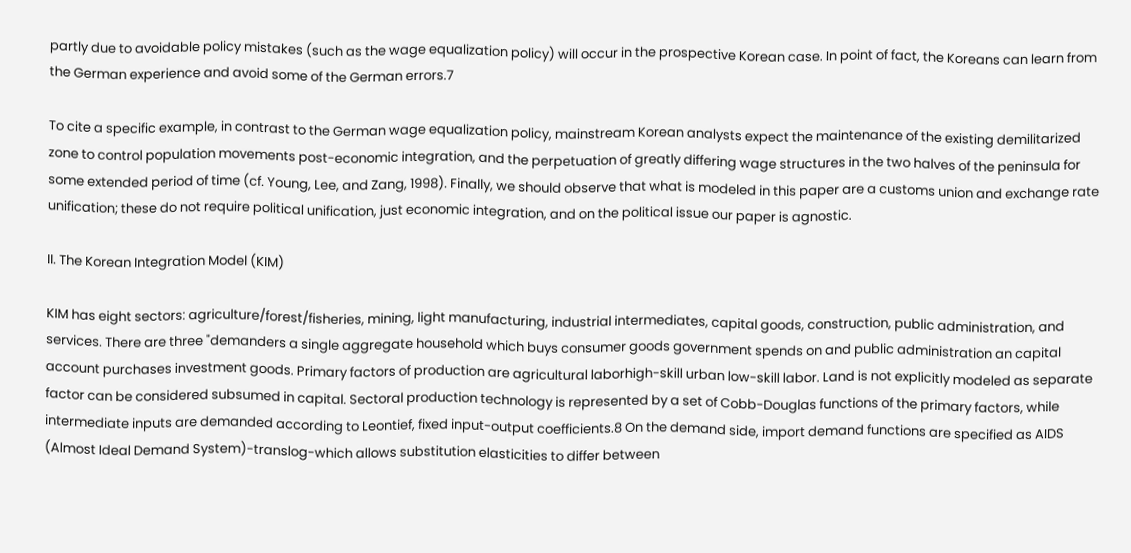partly due to avoidable policy mistakes (such as the wage equalization policy) will occur in the prospective Korean case. In point of fact, the Koreans can learn from the German experience and avoid some of the German errors.7

To cite a specific example, in contrast to the German wage equalization policy, mainstream Korean analysts expect the maintenance of the existing demilitarized zone to control population movements post-economic integration, and the perpetuation of greatly differing wage structures in the two halves of the peninsula for some extended period of time (cf. Young, Lee, and Zang, 1998). Finally, we should observe that what is modeled in this paper are a customs union and exchange rate unification; these do not require political unification, just economic integration, and on the political issue our paper is agnostic.

II. The Korean Integration Model (KIM)

KIM has eight sectors: agriculture/forest/fisheries, mining, light manufacturing, industrial intermediates, capital goods, construction, public administration, and services. There are three "demanders a single aggregate household which buys consumer goods government spends on and public administration an capital account purchases investment goods. Primary factors of production are agricultural laborhigh-skill urban low-skill labor. Land is not explicitly modeled as separate factor can be considered subsumed in capital. Sectoral production technology is represented by a set of Cobb-Douglas functions of the primary factors, while intermediate inputs are demanded according to Leontief, fixed input-output coefficients.8 On the demand side, import demand functions are specified as AIDS (Almost Ideal Demand System)-translog-which allows substitution elasticities to differ between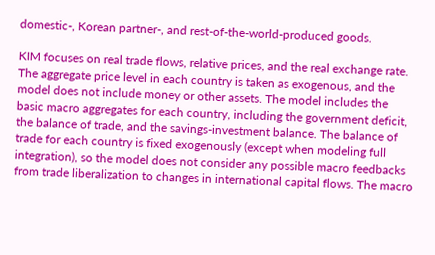domestic-, Korean partner-, and rest-of-the-world-produced goods.

KIM focuses on real trade flows, relative prices, and the real exchange rate. The aggregate price level in each country is taken as exogenous, and the model does not include money or other assets. The model includes the basic macro aggregates for each country, including the government deficit, the balance of trade, and the savings-investment balance. The balance of trade for each country is fixed exogenously (except when modeling full integration), so the model does not consider any possible macro feedbacks from trade liberalization to changes in international capital flows. The macro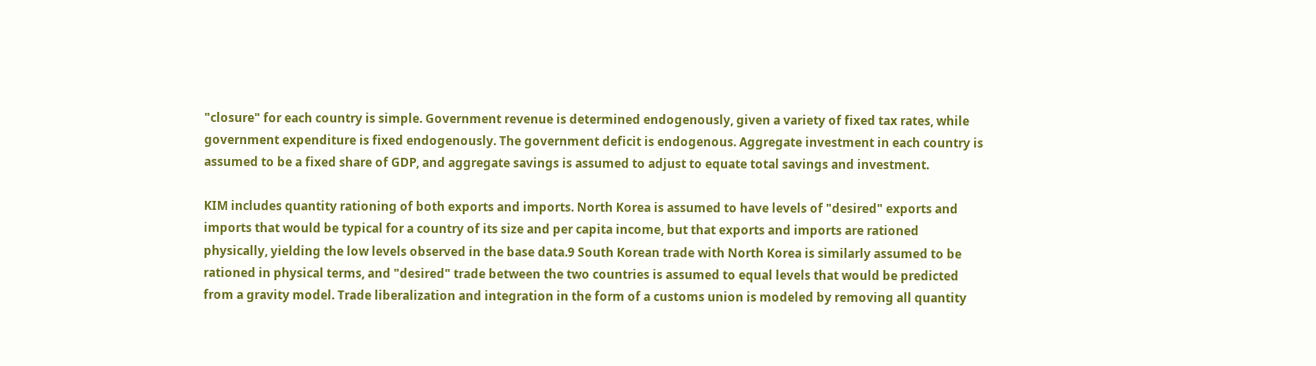"closure" for each country is simple. Government revenue is determined endogenously, given a variety of fixed tax rates, while government expenditure is fixed endogenously. The government deficit is endogenous. Aggregate investment in each country is assumed to be a fixed share of GDP, and aggregate savings is assumed to adjust to equate total savings and investment.

KIM includes quantity rationing of both exports and imports. North Korea is assumed to have levels of "desired" exports and imports that would be typical for a country of its size and per capita income, but that exports and imports are rationed physically, yielding the low levels observed in the base data.9 South Korean trade with North Korea is similarly assumed to be rationed in physical terms, and "desired" trade between the two countries is assumed to equal levels that would be predicted from a gravity model. Trade liberalization and integration in the form of a customs union is modeled by removing all quantity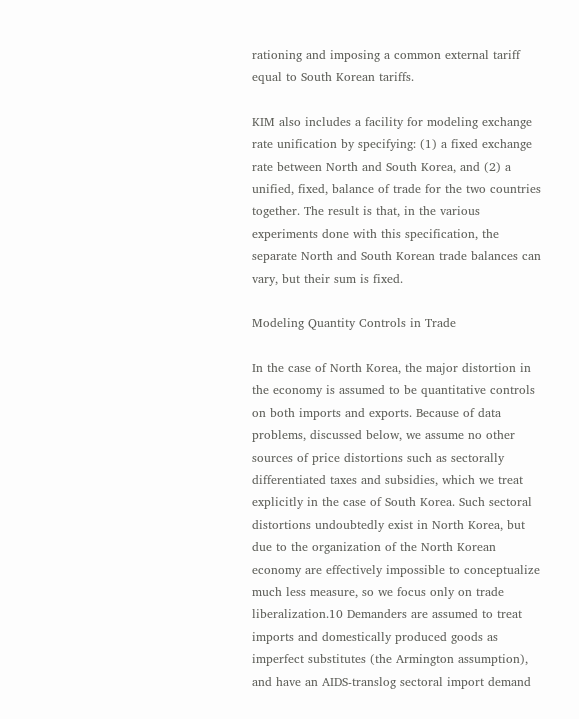rationing and imposing a common external tariff equal to South Korean tariffs.

KIM also includes a facility for modeling exchange rate unification by specifying: (1) a fixed exchange rate between North and South Korea, and (2) a unified, fixed, balance of trade for the two countries together. The result is that, in the various experiments done with this specification, the separate North and South Korean trade balances can vary, but their sum is fixed.

Modeling Quantity Controls in Trade

In the case of North Korea, the major distortion in the economy is assumed to be quantitative controls on both imports and exports. Because of data problems, discussed below, we assume no other sources of price distortions such as sectorally differentiated taxes and subsidies, which we treat explicitly in the case of South Korea. Such sectoral distortions undoubtedly exist in North Korea, but due to the organization of the North Korean economy are effectively impossible to conceptualize much less measure, so we focus only on trade liberalization.10 Demanders are assumed to treat imports and domestically produced goods as imperfect substitutes (the Armington assumption), and have an AIDS-translog sectoral import demand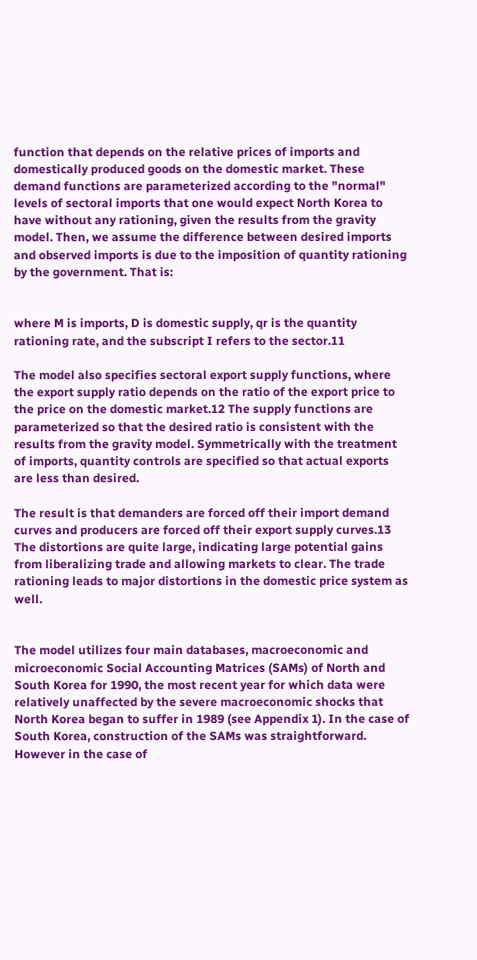function that depends on the relative prices of imports and domestically produced goods on the domestic market. These demand functions are parameterized according to the "normal" levels of sectoral imports that one would expect North Korea to have without any rationing, given the results from the gravity model. Then, we assume the difference between desired imports and observed imports is due to the imposition of quantity rationing by the government. That is:


where M is imports, D is domestic supply, qr is the quantity rationing rate, and the subscript I refers to the sector.11

The model also specifies sectoral export supply functions, where the export supply ratio depends on the ratio of the export price to the price on the domestic market.12 The supply functions are parameterized so that the desired ratio is consistent with the results from the gravity model. Symmetrically with the treatment of imports, quantity controls are specified so that actual exports are less than desired.

The result is that demanders are forced off their import demand curves and producers are forced off their export supply curves.13 The distortions are quite large, indicating large potential gains from liberalizing trade and allowing markets to clear. The trade rationing leads to major distortions in the domestic price system as well.


The model utilizes four main databases, macroeconomic and microeconomic Social Accounting Matrices (SAMs) of North and South Korea for 1990, the most recent year for which data were relatively unaffected by the severe macroeconomic shocks that North Korea began to suffer in 1989 (see Appendix 1). In the case of South Korea, construction of the SAMs was straightforward. However in the case of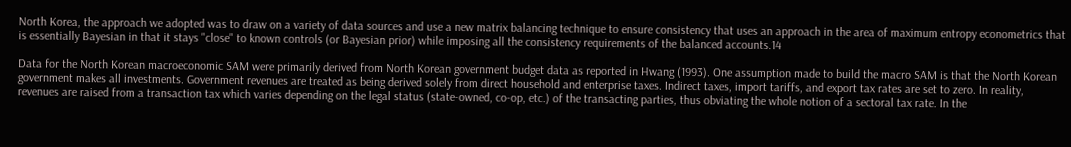North Korea, the approach we adopted was to draw on a variety of data sources and use a new matrix balancing technique to ensure consistency that uses an approach in the area of maximum entropy econometrics that is essentially Bayesian in that it stays "close" to known controls (or Bayesian prior) while imposing all the consistency requirements of the balanced accounts.14

Data for the North Korean macroeconomic SAM were primarily derived from North Korean government budget data as reported in Hwang (1993). One assumption made to build the macro SAM is that the North Korean government makes all investments. Government revenues are treated as being derived solely from direct household and enterprise taxes. Indirect taxes, import tariffs, and export tax rates are set to zero. In reality, revenues are raised from a transaction tax which varies depending on the legal status (state-owned, co-op, etc.) of the transacting parties, thus obviating the whole notion of a sectoral tax rate. In the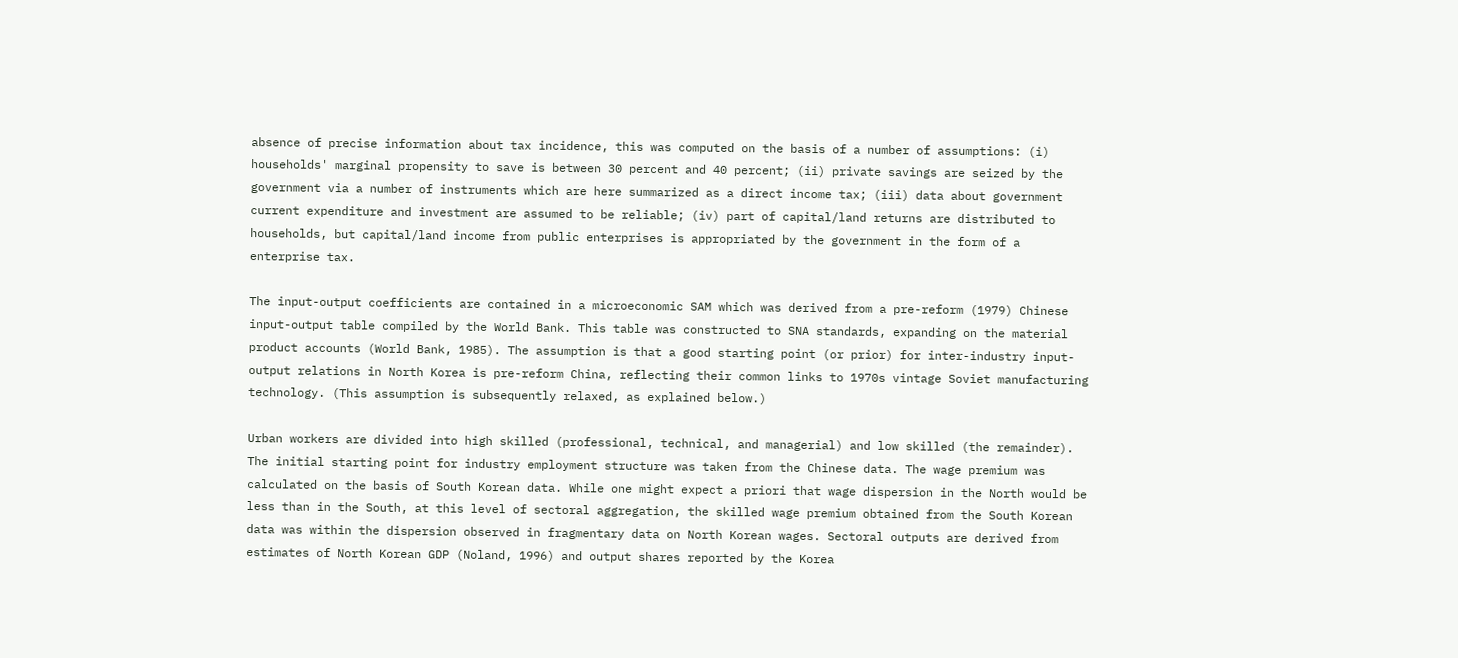absence of precise information about tax incidence, this was computed on the basis of a number of assumptions: (i) households' marginal propensity to save is between 30 percent and 40 percent; (ii) private savings are seized by the government via a number of instruments which are here summarized as a direct income tax; (iii) data about government current expenditure and investment are assumed to be reliable; (iv) part of capital/land returns are distributed to households, but capital/land income from public enterprises is appropriated by the government in the form of a enterprise tax.

The input-output coefficients are contained in a microeconomic SAM which was derived from a pre-reform (1979) Chinese input-output table compiled by the World Bank. This table was constructed to SNA standards, expanding on the material product accounts (World Bank, 1985). The assumption is that a good starting point (or prior) for inter-industry input-output relations in North Korea is pre-reform China, reflecting their common links to 1970s vintage Soviet manufacturing technology. (This assumption is subsequently relaxed, as explained below.)

Urban workers are divided into high skilled (professional, technical, and managerial) and low skilled (the remainder). The initial starting point for industry employment structure was taken from the Chinese data. The wage premium was calculated on the basis of South Korean data. While one might expect a priori that wage dispersion in the North would be less than in the South, at this level of sectoral aggregation, the skilled wage premium obtained from the South Korean data was within the dispersion observed in fragmentary data on North Korean wages. Sectoral outputs are derived from estimates of North Korean GDP (Noland, 1996) and output shares reported by the Korea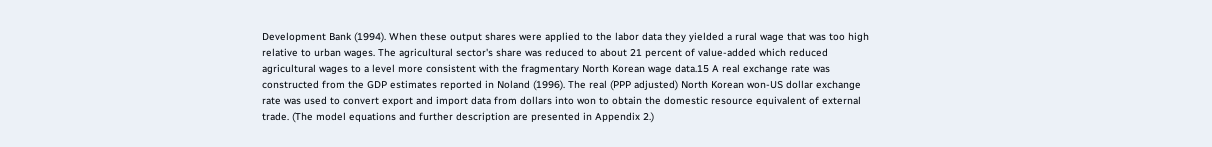Development Bank (1994). When these output shares were applied to the labor data they yielded a rural wage that was too high relative to urban wages. The agricultural sector's share was reduced to about 21 percent of value-added which reduced agricultural wages to a level more consistent with the fragmentary North Korean wage data.15 A real exchange rate was constructed from the GDP estimates reported in Noland (1996). The real (PPP adjusted) North Korean won-US dollar exchange rate was used to convert export and import data from dollars into won to obtain the domestic resource equivalent of external trade. (The model equations and further description are presented in Appendix 2.)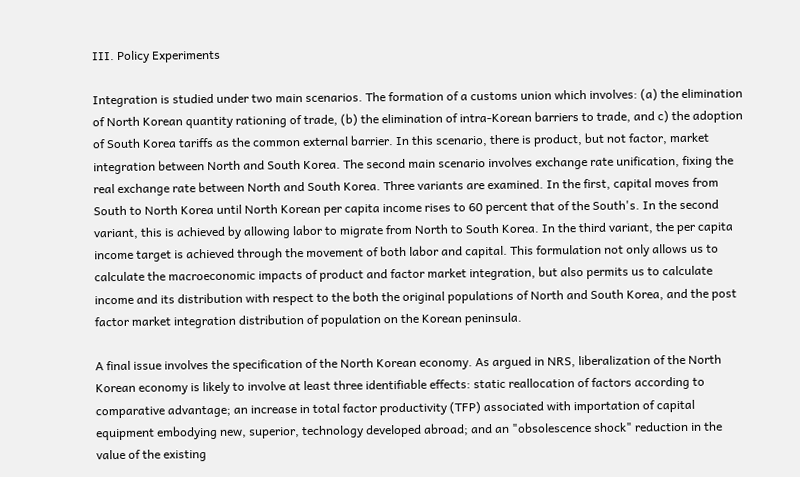III. Policy Experiments

Integration is studied under two main scenarios. The formation of a customs union which involves: (a) the elimination of North Korean quantity rationing of trade, (b) the elimination of intra-Korean barriers to trade, and c) the adoption of South Korea tariffs as the common external barrier. In this scenario, there is product, but not factor, market integration between North and South Korea. The second main scenario involves exchange rate unification, fixing the real exchange rate between North and South Korea. Three variants are examined. In the first, capital moves from South to North Korea until North Korean per capita income rises to 60 percent that of the South's. In the second variant, this is achieved by allowing labor to migrate from North to South Korea. In the third variant, the per capita income target is achieved through the movement of both labor and capital. This formulation not only allows us to calculate the macroeconomic impacts of product and factor market integration, but also permits us to calculate income and its distribution with respect to the both the original populations of North and South Korea, and the post factor market integration distribution of population on the Korean peninsula.

A final issue involves the specification of the North Korean economy. As argued in NRS, liberalization of the North Korean economy is likely to involve at least three identifiable effects: static reallocation of factors according to comparative advantage; an increase in total factor productivity (TFP) associated with importation of capital equipment embodying new, superior, technology developed abroad; and an "obsolescence shock" reduction in the value of the existing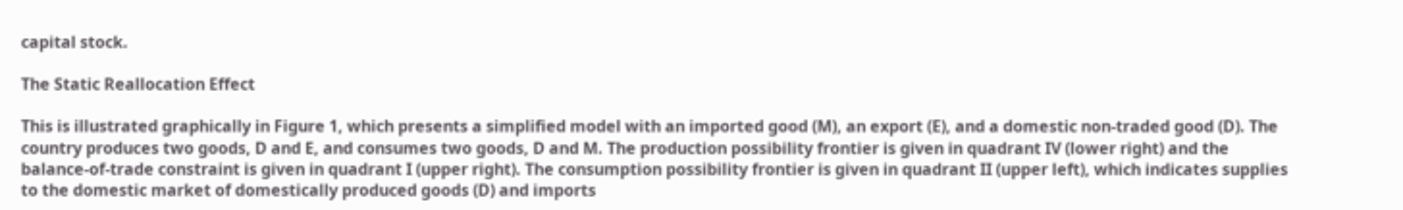capital stock.

The Static Reallocation Effect

This is illustrated graphically in Figure 1, which presents a simplified model with an imported good (M), an export (E), and a domestic non-traded good (D). The country produces two goods, D and E, and consumes two goods, D and M. The production possibility frontier is given in quadrant IV (lower right) and the balance-of-trade constraint is given in quadrant I (upper right). The consumption possibility frontier is given in quadrant II (upper left), which indicates supplies to the domestic market of domestically produced goods (D) and imports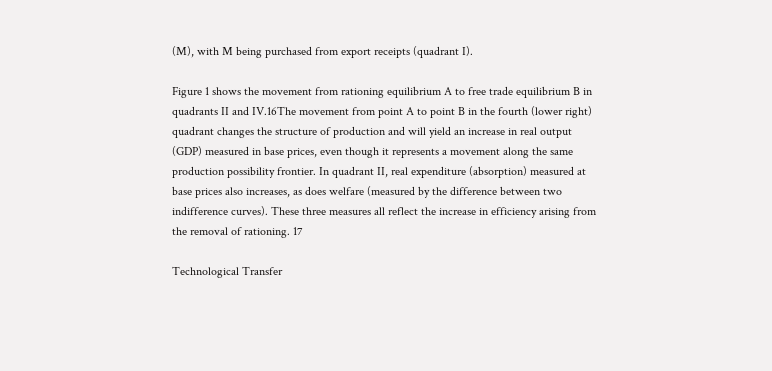(M), with M being purchased from export receipts (quadrant I).

Figure 1 shows the movement from rationing equilibrium A to free trade equilibrium B in quadrants II and IV.16The movement from point A to point B in the fourth (lower right) quadrant changes the structure of production and will yield an increase in real output (GDP) measured in base prices, even though it represents a movement along the same production possibility frontier. In quadrant II, real expenditure (absorption) measured at base prices also increases, as does welfare (measured by the difference between two indifference curves). These three measures all reflect the increase in efficiency arising from the removal of rationing. 17

Technological Transfer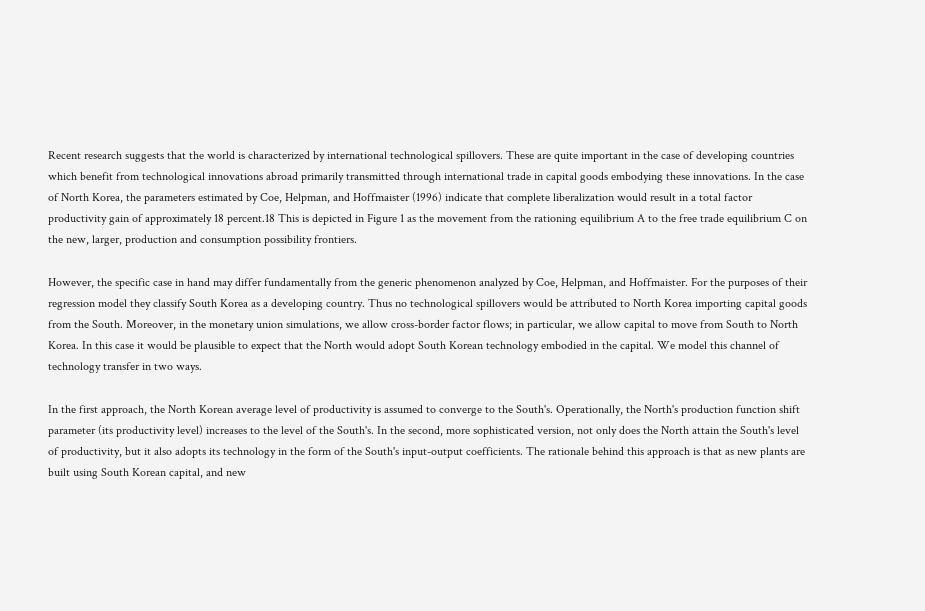Recent research suggests that the world is characterized by international technological spillovers. These are quite important in the case of developing countries which benefit from technological innovations abroad primarily transmitted through international trade in capital goods embodying these innovations. In the case of North Korea, the parameters estimated by Coe, Helpman, and Hoffmaister (1996) indicate that complete liberalization would result in a total factor productivity gain of approximately 18 percent.18 This is depicted in Figure 1 as the movement from the rationing equilibrium A to the free trade equilibrium C on the new, larger, production and consumption possibility frontiers.

However, the specific case in hand may differ fundamentally from the generic phenomenon analyzed by Coe, Helpman, and Hoffmaister. For the purposes of their regression model they classify South Korea as a developing country. Thus no technological spillovers would be attributed to North Korea importing capital goods from the South. Moreover, in the monetary union simulations, we allow cross-border factor flows; in particular, we allow capital to move from South to North Korea. In this case it would be plausible to expect that the North would adopt South Korean technology embodied in the capital. We model this channel of technology transfer in two ways.

In the first approach, the North Korean average level of productivity is assumed to converge to the South's. Operationally, the North's production function shift parameter (its productivity level) increases to the level of the South's. In the second, more sophisticated version, not only does the North attain the South's level of productivity, but it also adopts its technology in the form of the South's input-output coefficients. The rationale behind this approach is that as new plants are built using South Korean capital, and new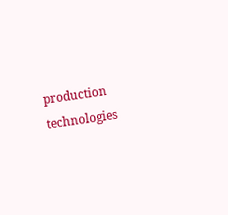production technologies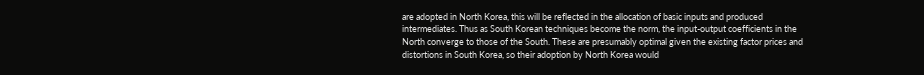are adopted in North Korea, this will be reflected in the allocation of basic inputs and produced intermediates. Thus as South Korean techniques become the norm, the input-output coefficients in the North converge to those of the South. These are presumably optimal given the existing factor prices and distortions in South Korea, so their adoption by North Korea would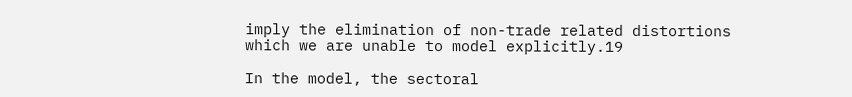imply the elimination of non-trade related distortions which we are unable to model explicitly.19

In the model, the sectoral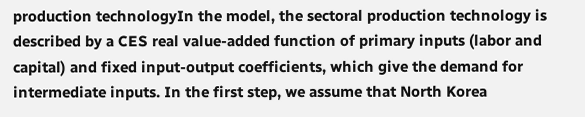production technologyIn the model, the sectoral production technology is described by a CES real value-added function of primary inputs (labor and capital) and fixed input-output coefficients, which give the demand for intermediate inputs. In the first step, we assume that North Korea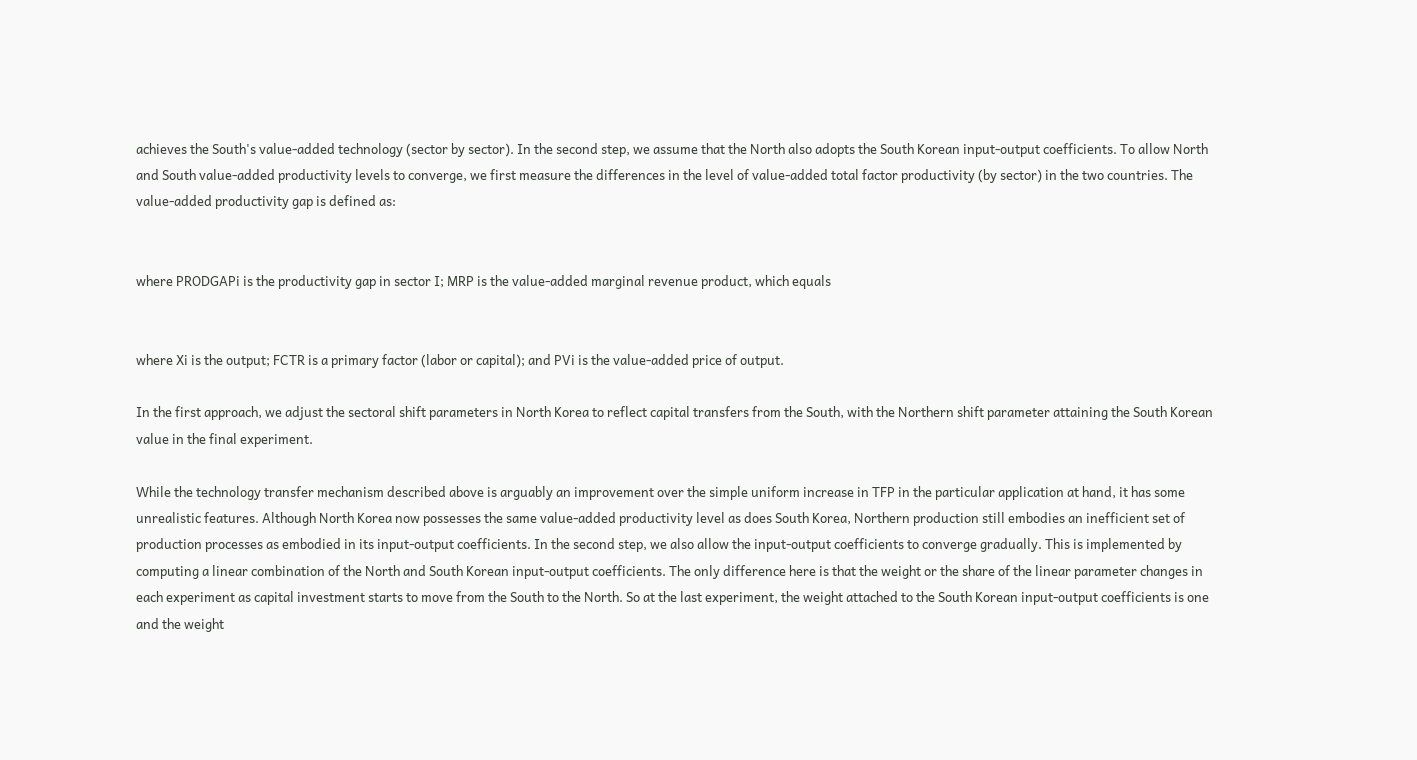achieves the South's value-added technology (sector by sector). In the second step, we assume that the North also adopts the South Korean input-output coefficients. To allow North and South value-added productivity levels to converge, we first measure the differences in the level of value-added total factor productivity (by sector) in the two countries. The value-added productivity gap is defined as:


where PRODGAPi is the productivity gap in sector I; MRP is the value-added marginal revenue product, which equals


where Xi is the output; FCTR is a primary factor (labor or capital); and PVi is the value-added price of output.

In the first approach, we adjust the sectoral shift parameters in North Korea to reflect capital transfers from the South, with the Northern shift parameter attaining the South Korean value in the final experiment.

While the technology transfer mechanism described above is arguably an improvement over the simple uniform increase in TFP in the particular application at hand, it has some unrealistic features. Although North Korea now possesses the same value-added productivity level as does South Korea, Northern production still embodies an inefficient set of production processes as embodied in its input-output coefficients. In the second step, we also allow the input-output coefficients to converge gradually. This is implemented by computing a linear combination of the North and South Korean input-output coefficients. The only difference here is that the weight or the share of the linear parameter changes in each experiment as capital investment starts to move from the South to the North. So at the last experiment, the weight attached to the South Korean input-output coefficients is one and the weight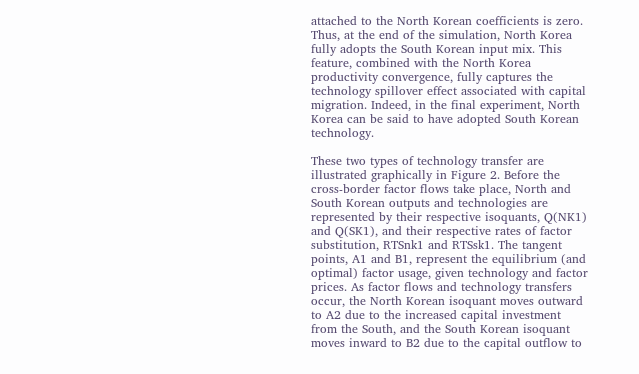attached to the North Korean coefficients is zero. Thus, at the end of the simulation, North Korea fully adopts the South Korean input mix. This feature, combined with the North Korea productivity convergence, fully captures the technology spillover effect associated with capital migration. Indeed, in the final experiment, North Korea can be said to have adopted South Korean technology.

These two types of technology transfer are illustrated graphically in Figure 2. Before the cross-border factor flows take place, North and South Korean outputs and technologies are represented by their respective isoquants, Q(NK1) and Q(SK1), and their respective rates of factor substitution, RTSnk1 and RTSsk1. The tangent points, A1 and B1, represent the equilibrium (and optimal) factor usage, given technology and factor prices. As factor flows and technology transfers occur, the North Korean isoquant moves outward to A2 due to the increased capital investment from the South, and the South Korean isoquant moves inward to B2 due to the capital outflow to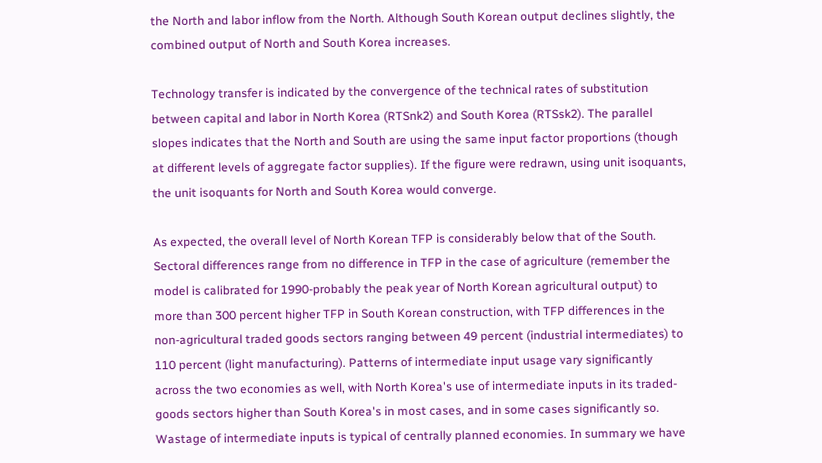the North and labor inflow from the North. Although South Korean output declines slightly, the combined output of North and South Korea increases.

Technology transfer is indicated by the convergence of the technical rates of substitution between capital and labor in North Korea (RTSnk2) and South Korea (RTSsk2). The parallel slopes indicates that the North and South are using the same input factor proportions (though at different levels of aggregate factor supplies). If the figure were redrawn, using unit isoquants, the unit isoquants for North and South Korea would converge.

As expected, the overall level of North Korean TFP is considerably below that of the South. Sectoral differences range from no difference in TFP in the case of agriculture (remember the model is calibrated for 1990-probably the peak year of North Korean agricultural output) to more than 300 percent higher TFP in South Korean construction, with TFP differences in the non-agricultural traded goods sectors ranging between 49 percent (industrial intermediates) to 110 percent (light manufacturing). Patterns of intermediate input usage vary significantly across the two economies as well, with North Korea's use of intermediate inputs in its traded-goods sectors higher than South Korea's in most cases, and in some cases significantly so. Wastage of intermediate inputs is typical of centrally planned economies. In summary we have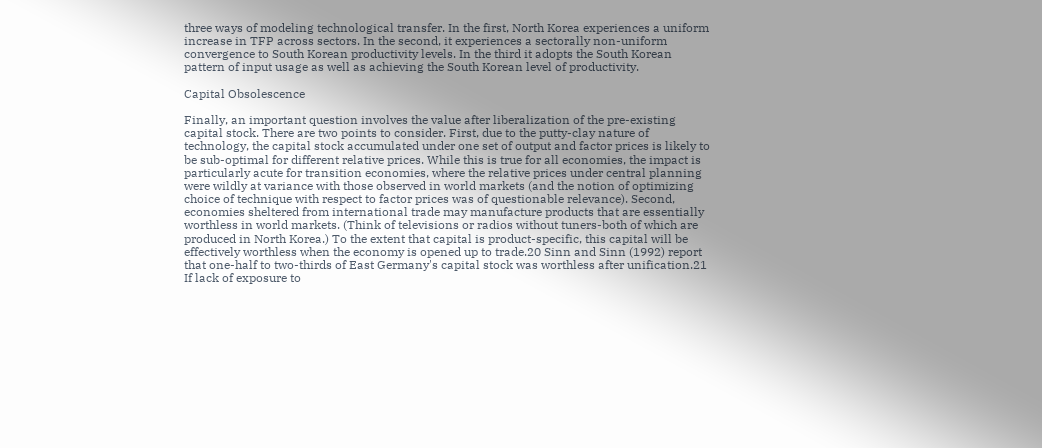three ways of modeling technological transfer. In the first, North Korea experiences a uniform increase in TFP across sectors. In the second, it experiences a sectorally non-uniform convergence to South Korean productivity levels. In the third it adopts the South Korean pattern of input usage as well as achieving the South Korean level of productivity.

Capital Obsolescence

Finally, an important question involves the value after liberalization of the pre-existing capital stock. There are two points to consider. First, due to the putty-clay nature of technology, the capital stock accumulated under one set of output and factor prices is likely to be sub-optimal for different relative prices. While this is true for all economies, the impact is particularly acute for transition economies, where the relative prices under central planning were wildly at variance with those observed in world markets (and the notion of optimizing choice of technique with respect to factor prices was of questionable relevance). Second, economies sheltered from international trade may manufacture products that are essentially worthless in world markets. (Think of televisions or radios without tuners-both of which are produced in North Korea.) To the extent that capital is product-specific, this capital will be effectively worthless when the economy is opened up to trade.20 Sinn and Sinn (1992) report that one-half to two-thirds of East Germany's capital stock was worthless after unification.21 If lack of exposure to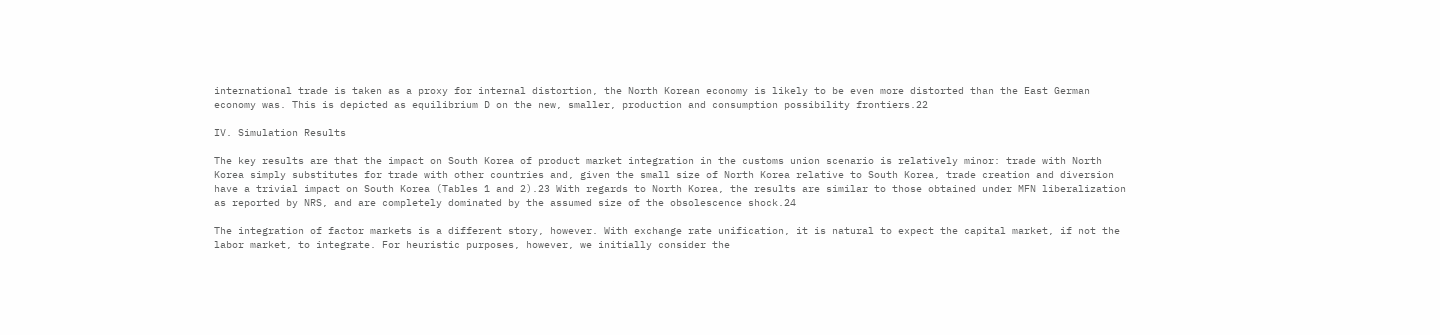international trade is taken as a proxy for internal distortion, the North Korean economy is likely to be even more distorted than the East German economy was. This is depicted as equilibrium D on the new, smaller, production and consumption possibility frontiers.22

IV. Simulation Results

The key results are that the impact on South Korea of product market integration in the customs union scenario is relatively minor: trade with North Korea simply substitutes for trade with other countries and, given the small size of North Korea relative to South Korea, trade creation and diversion have a trivial impact on South Korea (Tables 1 and 2).23 With regards to North Korea, the results are similar to those obtained under MFN liberalization as reported by NRS, and are completely dominated by the assumed size of the obsolescence shock.24

The integration of factor markets is a different story, however. With exchange rate unification, it is natural to expect the capital market, if not the labor market, to integrate. For heuristic purposes, however, we initially consider the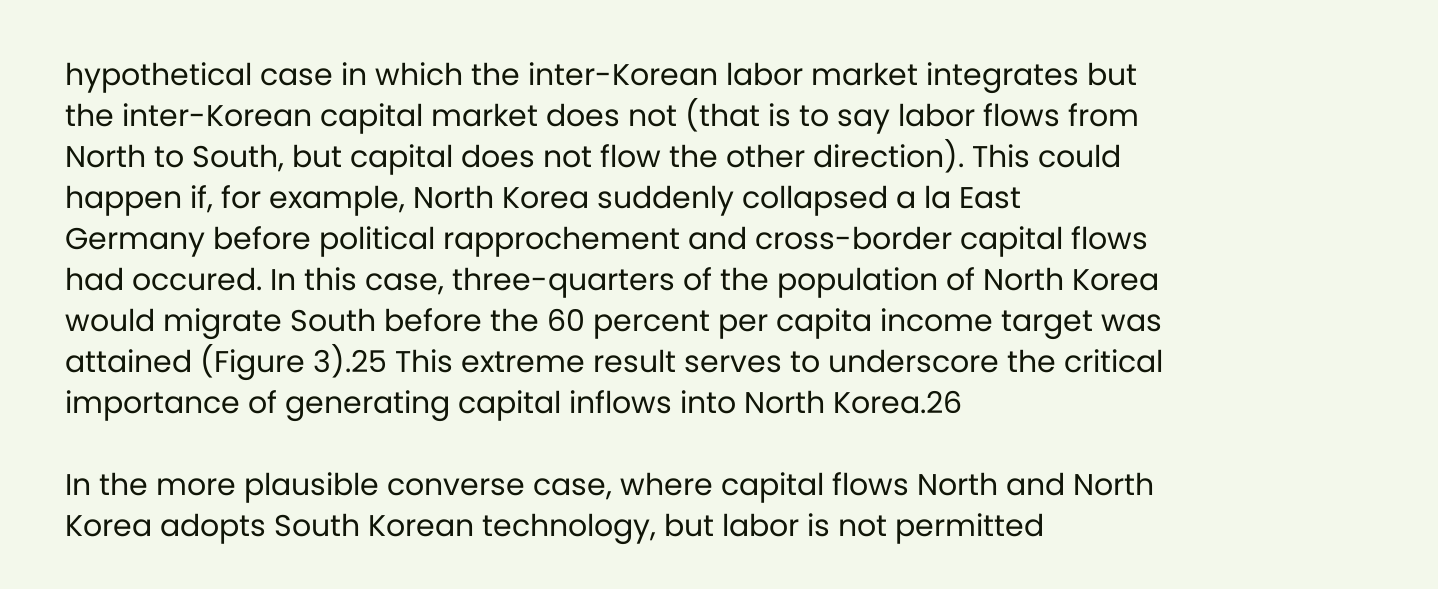hypothetical case in which the inter-Korean labor market integrates but the inter-Korean capital market does not (that is to say labor flows from North to South, but capital does not flow the other direction). This could happen if, for example, North Korea suddenly collapsed a la East Germany before political rapprochement and cross-border capital flows had occured. In this case, three-quarters of the population of North Korea would migrate South before the 60 percent per capita income target was attained (Figure 3).25 This extreme result serves to underscore the critical importance of generating capital inflows into North Korea.26

In the more plausible converse case, where capital flows North and North Korea adopts South Korean technology, but labor is not permitted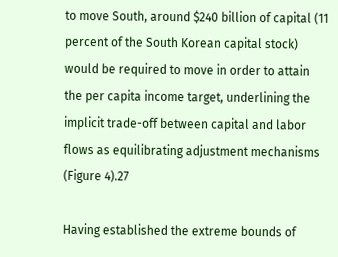to move South, around $240 billion of capital (11 percent of the South Korean capital stock) would be required to move in order to attain the per capita income target, underlining the implicit trade-off between capital and labor flows as equilibrating adjustment mechanisms (Figure 4).27

Having established the extreme bounds of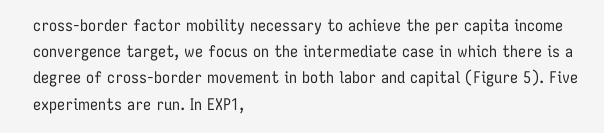cross-border factor mobility necessary to achieve the per capita income convergence target, we focus on the intermediate case in which there is a degree of cross-border movement in both labor and capital (Figure 5). Five experiments are run. In EXP1,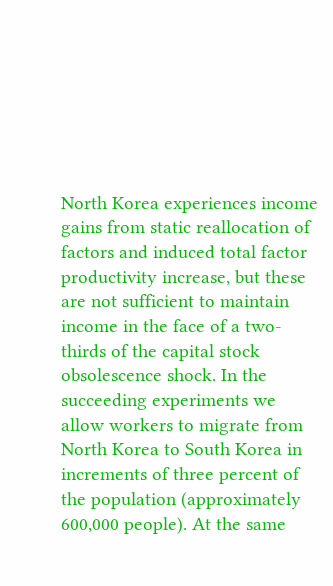North Korea experiences income gains from static reallocation of factors and induced total factor productivity increase, but these are not sufficient to maintain income in the face of a two-thirds of the capital stock obsolescence shock. In the succeeding experiments we allow workers to migrate from North Korea to South Korea in increments of three percent of the population (approximately 600,000 people). At the same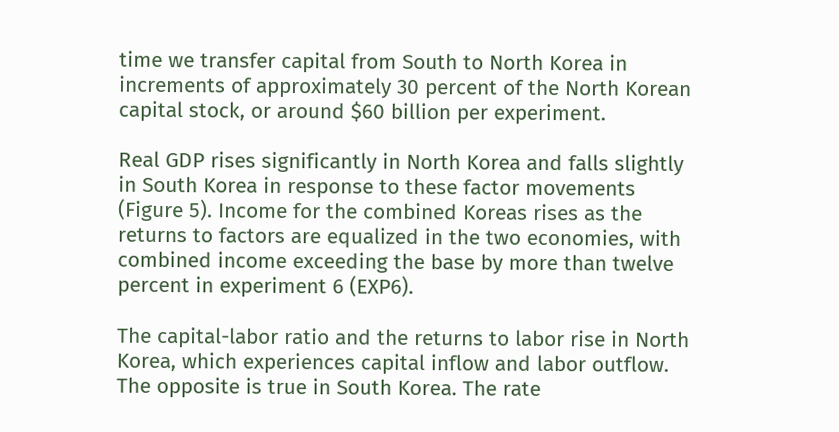time we transfer capital from South to North Korea in increments of approximately 30 percent of the North Korean capital stock, or around $60 billion per experiment.

Real GDP rises significantly in North Korea and falls slightly in South Korea in response to these factor movements (Figure 5). Income for the combined Koreas rises as the returns to factors are equalized in the two economies, with combined income exceeding the base by more than twelve percent in experiment 6 (EXP6).

The capital-labor ratio and the returns to labor rise in North Korea, which experiences capital inflow and labor outflow. The opposite is true in South Korea. The rate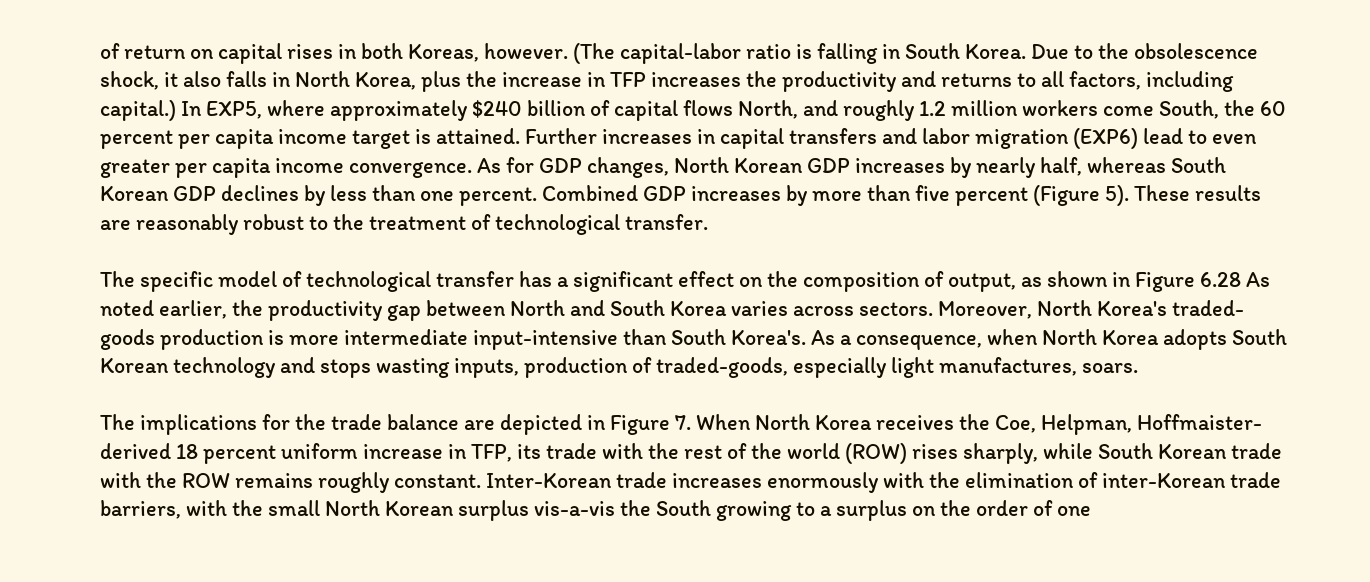of return on capital rises in both Koreas, however. (The capital-labor ratio is falling in South Korea. Due to the obsolescence shock, it also falls in North Korea, plus the increase in TFP increases the productivity and returns to all factors, including capital.) In EXP5, where approximately $240 billion of capital flows North, and roughly 1.2 million workers come South, the 60 percent per capita income target is attained. Further increases in capital transfers and labor migration (EXP6) lead to even greater per capita income convergence. As for GDP changes, North Korean GDP increases by nearly half, whereas South Korean GDP declines by less than one percent. Combined GDP increases by more than five percent (Figure 5). These results are reasonably robust to the treatment of technological transfer.

The specific model of technological transfer has a significant effect on the composition of output, as shown in Figure 6.28 As noted earlier, the productivity gap between North and South Korea varies across sectors. Moreover, North Korea's traded-goods production is more intermediate input-intensive than South Korea's. As a consequence, when North Korea adopts South Korean technology and stops wasting inputs, production of traded-goods, especially light manufactures, soars.

The implications for the trade balance are depicted in Figure 7. When North Korea receives the Coe, Helpman, Hoffmaister-derived 18 percent uniform increase in TFP, its trade with the rest of the world (ROW) rises sharply, while South Korean trade with the ROW remains roughly constant. Inter-Korean trade increases enormously with the elimination of inter-Korean trade barriers, with the small North Korean surplus vis-a-vis the South growing to a surplus on the order of one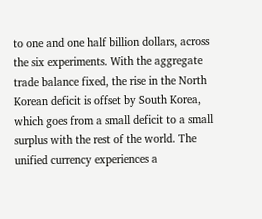to one and one half billion dollars, across the six experiments. With the aggregate trade balance fixed, the rise in the North Korean deficit is offset by South Korea, which goes from a small deficit to a small surplus with the rest of the world. The unified currency experiences a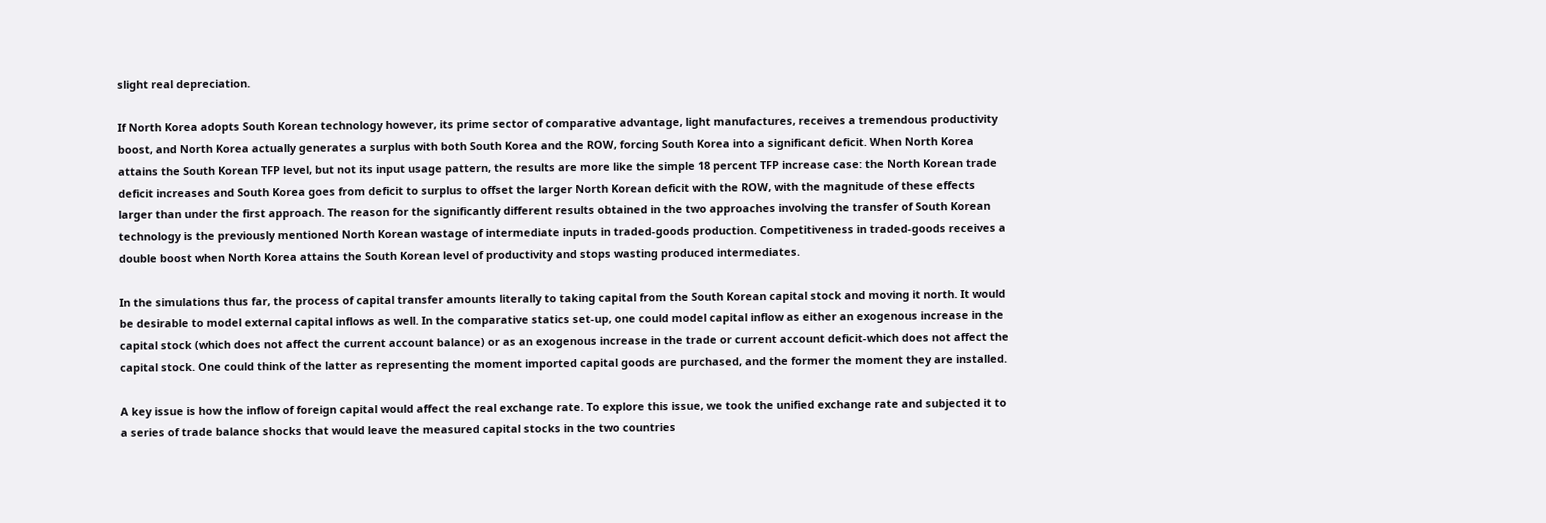slight real depreciation.

If North Korea adopts South Korean technology however, its prime sector of comparative advantage, light manufactures, receives a tremendous productivity boost, and North Korea actually generates a surplus with both South Korea and the ROW, forcing South Korea into a significant deficit. When North Korea attains the South Korean TFP level, but not its input usage pattern, the results are more like the simple 18 percent TFP increase case: the North Korean trade deficit increases and South Korea goes from deficit to surplus to offset the larger North Korean deficit with the ROW, with the magnitude of these effects larger than under the first approach. The reason for the significantly different results obtained in the two approaches involving the transfer of South Korean technology is the previously mentioned North Korean wastage of intermediate inputs in traded-goods production. Competitiveness in traded-goods receives a double boost when North Korea attains the South Korean level of productivity and stops wasting produced intermediates.

In the simulations thus far, the process of capital transfer amounts literally to taking capital from the South Korean capital stock and moving it north. It would be desirable to model external capital inflows as well. In the comparative statics set-up, one could model capital inflow as either an exogenous increase in the capital stock (which does not affect the current account balance) or as an exogenous increase in the trade or current account deficit-which does not affect the capital stock. One could think of the latter as representing the moment imported capital goods are purchased, and the former the moment they are installed.

A key issue is how the inflow of foreign capital would affect the real exchange rate. To explore this issue, we took the unified exchange rate and subjected it to a series of trade balance shocks that would leave the measured capital stocks in the two countries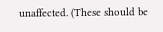unaffected. (These should be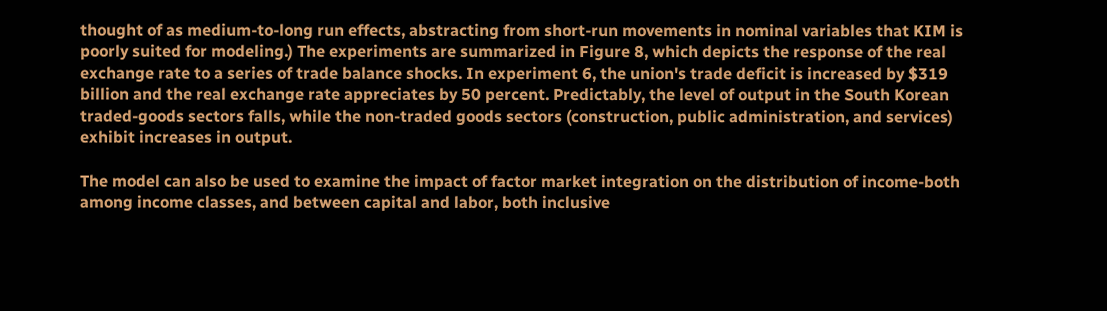thought of as medium-to-long run effects, abstracting from short-run movements in nominal variables that KIM is poorly suited for modeling.) The experiments are summarized in Figure 8, which depicts the response of the real exchange rate to a series of trade balance shocks. In experiment 6, the union's trade deficit is increased by $319 billion and the real exchange rate appreciates by 50 percent. Predictably, the level of output in the South Korean traded-goods sectors falls, while the non-traded goods sectors (construction, public administration, and services) exhibit increases in output.

The model can also be used to examine the impact of factor market integration on the distribution of income-both among income classes, and between capital and labor, both inclusive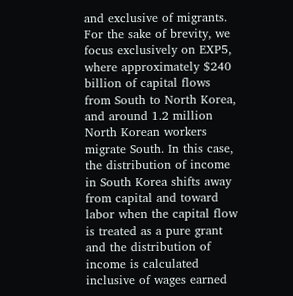and exclusive of migrants. For the sake of brevity, we focus exclusively on EXP5, where approximately $240 billion of capital flows from South to North Korea, and around 1.2 million North Korean workers migrate South. In this case, the distribution of income in South Korea shifts away from capital and toward labor when the capital flow is treated as a pure grant and the distribution of income is calculated inclusive of wages earned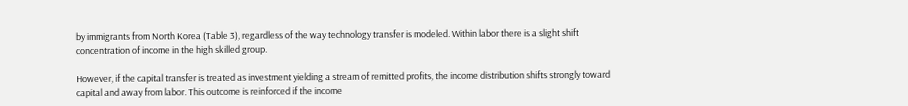by immigrants from North Korea (Table 3), regardless of the way technology transfer is modeled. Within labor there is a slight shift concentration of income in the high skilled group.

However, if the capital transfer is treated as investment yielding a stream of remitted profits, the income distribution shifts strongly toward capital and away from labor. This outcome is reinforced if the income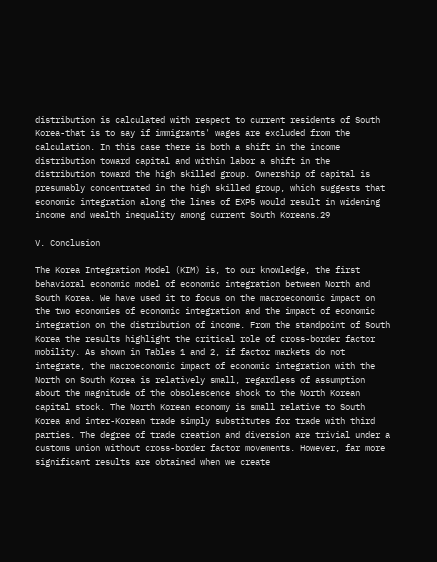distribution is calculated with respect to current residents of South Korea-that is to say if immigrants' wages are excluded from the calculation. In this case there is both a shift in the income distribution toward capital and within labor a shift in the distribution toward the high skilled group. Ownership of capital is presumably concentrated in the high skilled group, which suggests that economic integration along the lines of EXP5 would result in widening income and wealth inequality among current South Koreans.29

V. Conclusion

The Korea Integration Model (KIM) is, to our knowledge, the first behavioral economic model of economic integration between North and South Korea. We have used it to focus on the macroeconomic impact on the two economies of economic integration and the impact of economic integration on the distribution of income. From the standpoint of South Korea the results highlight the critical role of cross-border factor mobility. As shown in Tables 1 and 2, if factor markets do not integrate, the macroeconomic impact of economic integration with the North on South Korea is relatively small, regardless of assumption about the magnitude of the obsolescence shock to the North Korean capital stock. The North Korean economy is small relative to South Korea and inter-Korean trade simply substitutes for trade with third parties. The degree of trade creation and diversion are trivial under a customs union without cross-border factor movements. However, far more significant results are obtained when we create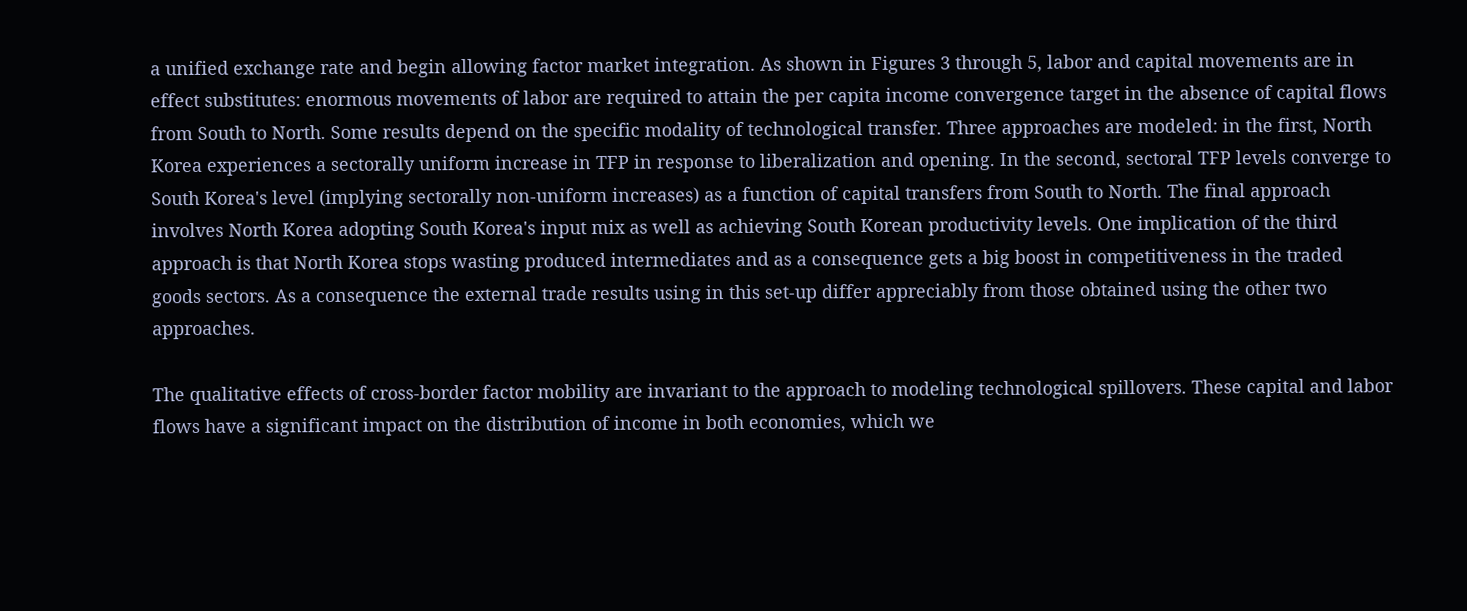a unified exchange rate and begin allowing factor market integration. As shown in Figures 3 through 5, labor and capital movements are in effect substitutes: enormous movements of labor are required to attain the per capita income convergence target in the absence of capital flows from South to North. Some results depend on the specific modality of technological transfer. Three approaches are modeled: in the first, North Korea experiences a sectorally uniform increase in TFP in response to liberalization and opening. In the second, sectoral TFP levels converge to South Korea's level (implying sectorally non-uniform increases) as a function of capital transfers from South to North. The final approach involves North Korea adopting South Korea's input mix as well as achieving South Korean productivity levels. One implication of the third approach is that North Korea stops wasting produced intermediates and as a consequence gets a big boost in competitiveness in the traded goods sectors. As a consequence the external trade results using in this set-up differ appreciably from those obtained using the other two approaches.

The qualitative effects of cross-border factor mobility are invariant to the approach to modeling technological spillovers. These capital and labor flows have a significant impact on the distribution of income in both economies, which we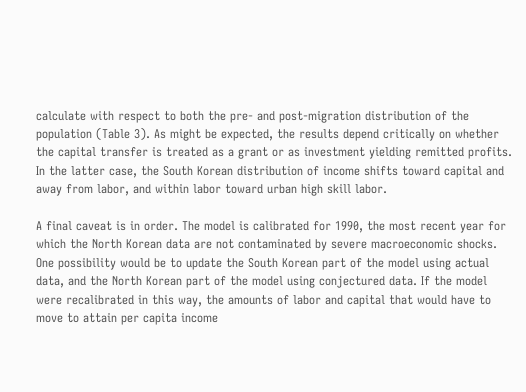calculate with respect to both the pre- and post-migration distribution of the population (Table 3). As might be expected, the results depend critically on whether the capital transfer is treated as a grant or as investment yielding remitted profits. In the latter case, the South Korean distribution of income shifts toward capital and away from labor, and within labor toward urban high skill labor.

A final caveat is in order. The model is calibrated for 1990, the most recent year for which the North Korean data are not contaminated by severe macroeconomic shocks. One possibility would be to update the South Korean part of the model using actual data, and the North Korean part of the model using conjectured data. If the model were recalibrated in this way, the amounts of labor and capital that would have to move to attain per capita income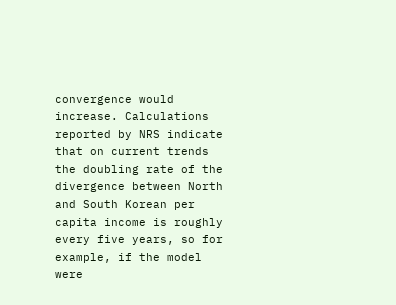convergence would increase. Calculations reported by NRS indicate that on current trends the doubling rate of the divergence between North and South Korean per capita income is roughly every five years, so for example, if the model were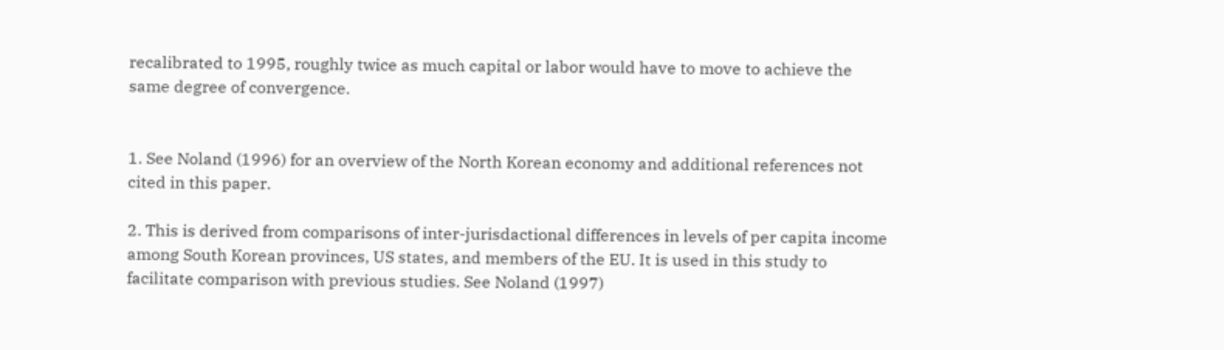recalibrated to 1995, roughly twice as much capital or labor would have to move to achieve the same degree of convergence.


1. See Noland (1996) for an overview of the North Korean economy and additional references not cited in this paper.

2. This is derived from comparisons of inter-jurisdactional differences in levels of per capita income among South Korean provinces, US states, and members of the EU. It is used in this study to facilitate comparison with previous studies. See Noland (1997)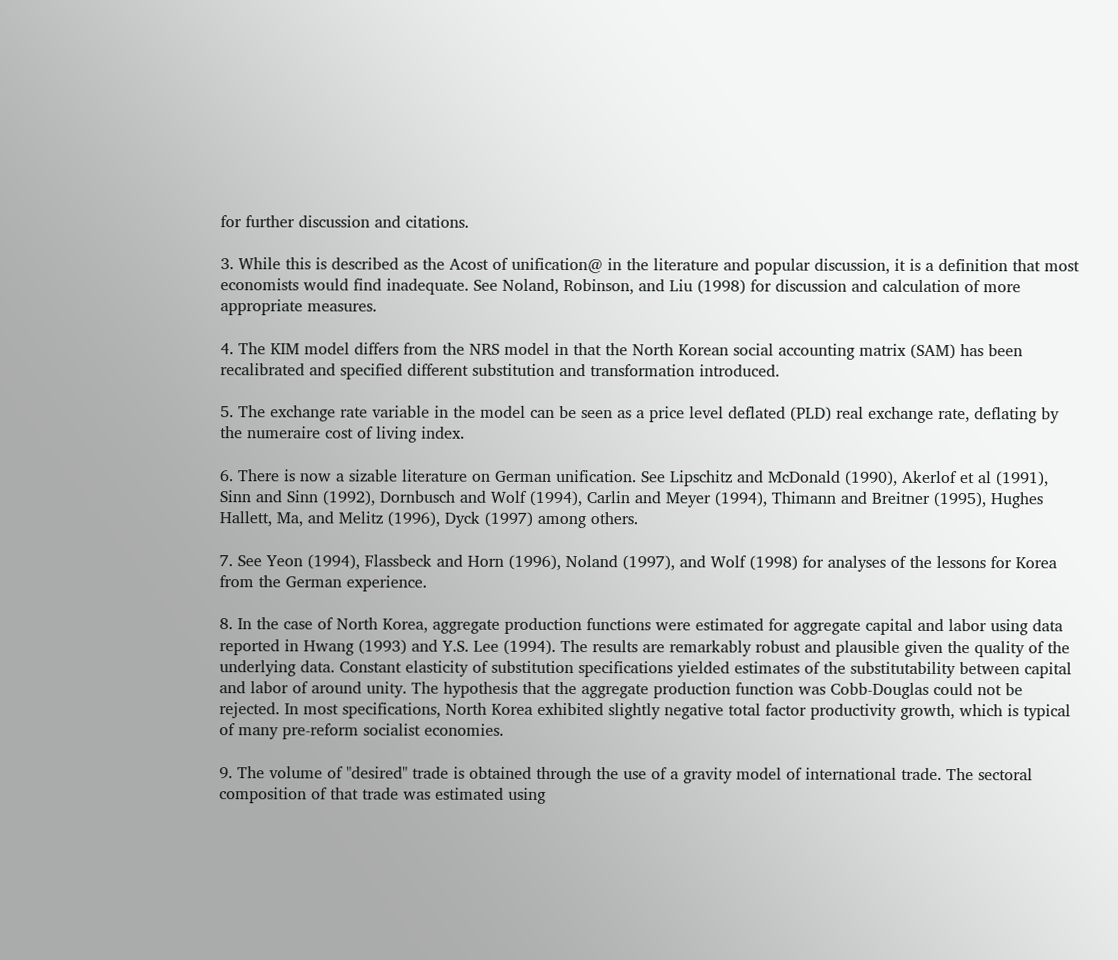for further discussion and citations.

3. While this is described as the Acost of unification@ in the literature and popular discussion, it is a definition that most economists would find inadequate. See Noland, Robinson, and Liu (1998) for discussion and calculation of more appropriate measures.

4. The KIM model differs from the NRS model in that the North Korean social accounting matrix (SAM) has been recalibrated and specified different substitution and transformation introduced.

5. The exchange rate variable in the model can be seen as a price level deflated (PLD) real exchange rate, deflating by the numeraire cost of living index.

6. There is now a sizable literature on German unification. See Lipschitz and McDonald (1990), Akerlof et al (1991), Sinn and Sinn (1992), Dornbusch and Wolf (1994), Carlin and Meyer (1994), Thimann and Breitner (1995), Hughes Hallett, Ma, and Melitz (1996), Dyck (1997) among others.

7. See Yeon (1994), Flassbeck and Horn (1996), Noland (1997), and Wolf (1998) for analyses of the lessons for Korea from the German experience.

8. In the case of North Korea, aggregate production functions were estimated for aggregate capital and labor using data reported in Hwang (1993) and Y.S. Lee (1994). The results are remarkably robust and plausible given the quality of the underlying data. Constant elasticity of substitution specifications yielded estimates of the substitutability between capital and labor of around unity. The hypothesis that the aggregate production function was Cobb-Douglas could not be rejected. In most specifications, North Korea exhibited slightly negative total factor productivity growth, which is typical of many pre-reform socialist economies.

9. The volume of "desired" trade is obtained through the use of a gravity model of international trade. The sectoral composition of that trade was estimated using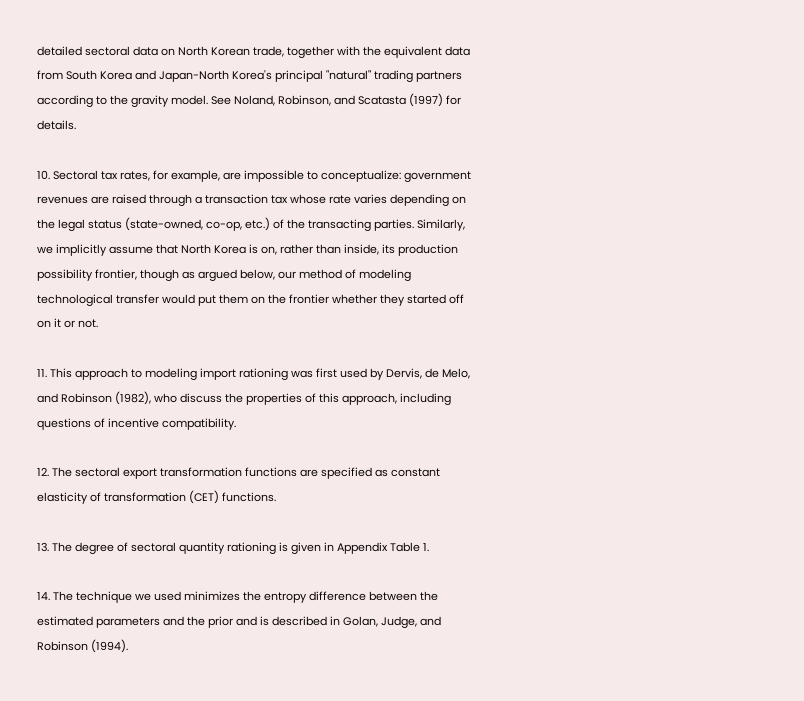detailed sectoral data on North Korean trade, together with the equivalent data from South Korea and Japan-North Korea's principal "natural" trading partners according to the gravity model. See Noland, Robinson, and Scatasta (1997) for details.

10. Sectoral tax rates, for example, are impossible to conceptualize: government revenues are raised through a transaction tax whose rate varies depending on the legal status (state-owned, co-op, etc.) of the transacting parties. Similarly, we implicitly assume that North Korea is on, rather than inside, its production possibility frontier, though as argued below, our method of modeling technological transfer would put them on the frontier whether they started off on it or not.

11. This approach to modeling import rationing was first used by Dervis, de Melo, and Robinson (1982), who discuss the properties of this approach, including questions of incentive compatibility.

12. The sectoral export transformation functions are specified as constant elasticity of transformation (CET) functions.

13. The degree of sectoral quantity rationing is given in Appendix Table 1.

14. The technique we used minimizes the entropy difference between the estimated parameters and the prior and is described in Golan, Judge, and Robinson (1994).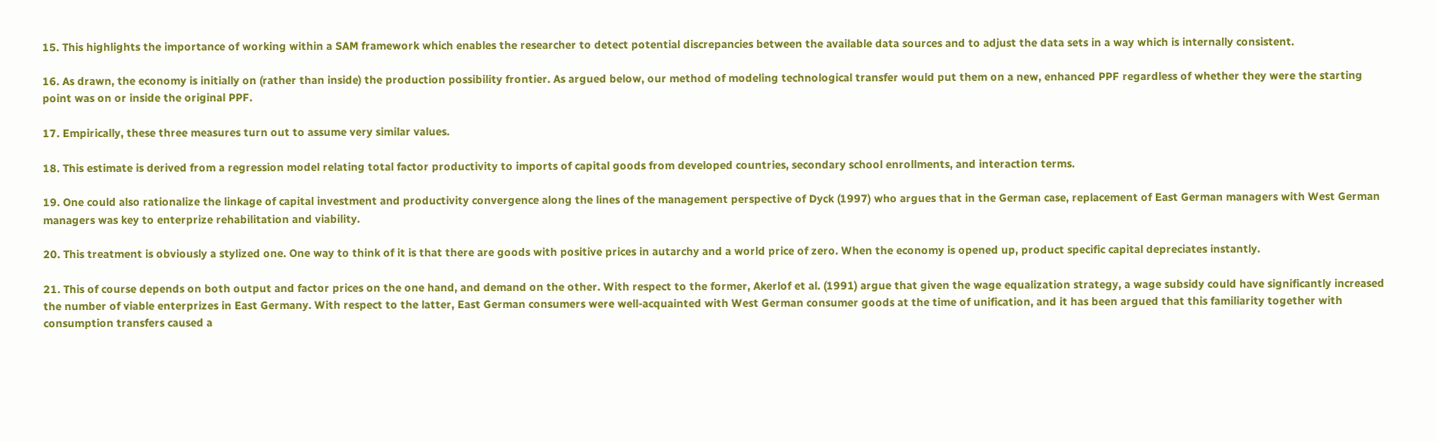15. This highlights the importance of working within a SAM framework which enables the researcher to detect potential discrepancies between the available data sources and to adjust the data sets in a way which is internally consistent.

16. As drawn, the economy is initially on (rather than inside) the production possibility frontier. As argued below, our method of modeling technological transfer would put them on a new, enhanced PPF regardless of whether they were the starting point was on or inside the original PPF.

17. Empirically, these three measures turn out to assume very similar values.

18. This estimate is derived from a regression model relating total factor productivity to imports of capital goods from developed countries, secondary school enrollments, and interaction terms.

19. One could also rationalize the linkage of capital investment and productivity convergence along the lines of the management perspective of Dyck (1997) who argues that in the German case, replacement of East German managers with West German managers was key to enterprize rehabilitation and viability.

20. This treatment is obviously a stylized one. One way to think of it is that there are goods with positive prices in autarchy and a world price of zero. When the economy is opened up, product specific capital depreciates instantly.

21. This of course depends on both output and factor prices on the one hand, and demand on the other. With respect to the former, Akerlof et al. (1991) argue that given the wage equalization strategy, a wage subsidy could have significantly increased the number of viable enterprizes in East Germany. With respect to the latter, East German consumers were well-acquainted with West German consumer goods at the time of unification, and it has been argued that this familiarity together with consumption transfers caused a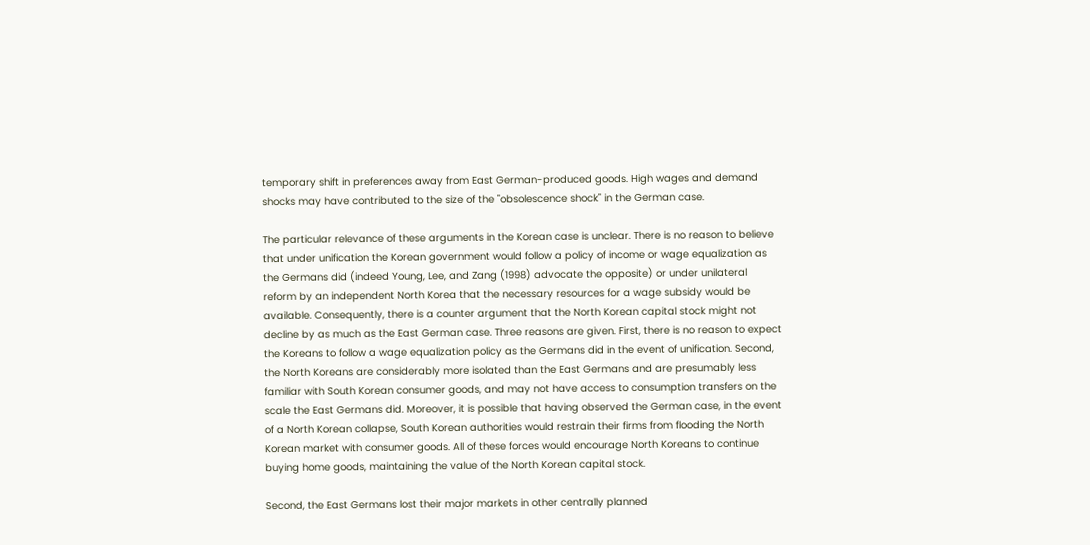temporary shift in preferences away from East German-produced goods. High wages and demand shocks may have contributed to the size of the "obsolescence shock" in the German case.

The particular relevance of these arguments in the Korean case is unclear. There is no reason to believe that under unification the Korean government would follow a policy of income or wage equalization as the Germans did (indeed Young, Lee, and Zang (1998) advocate the opposite) or under unilateral reform by an independent North Korea that the necessary resources for a wage subsidy would be available. Consequently, there is a counter argument that the North Korean capital stock might not decline by as much as the East German case. Three reasons are given. First, there is no reason to expect the Koreans to follow a wage equalization policy as the Germans did in the event of unification. Second, the North Koreans are considerably more isolated than the East Germans and are presumably less familiar with South Korean consumer goods, and may not have access to consumption transfers on the scale the East Germans did. Moreover, it is possible that having observed the German case, in the event of a North Korean collapse, South Korean authorities would restrain their firms from flooding the North Korean market with consumer goods. All of these forces would encourage North Koreans to continue buying home goods, maintaining the value of the North Korean capital stock.

Second, the East Germans lost their major markets in other centrally planned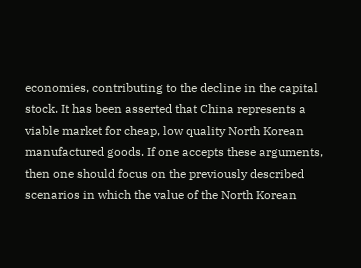economies, contributing to the decline in the capital stock. It has been asserted that China represents a viable market for cheap, low quality North Korean manufactured goods. If one accepts these arguments, then one should focus on the previously described scenarios in which the value of the North Korean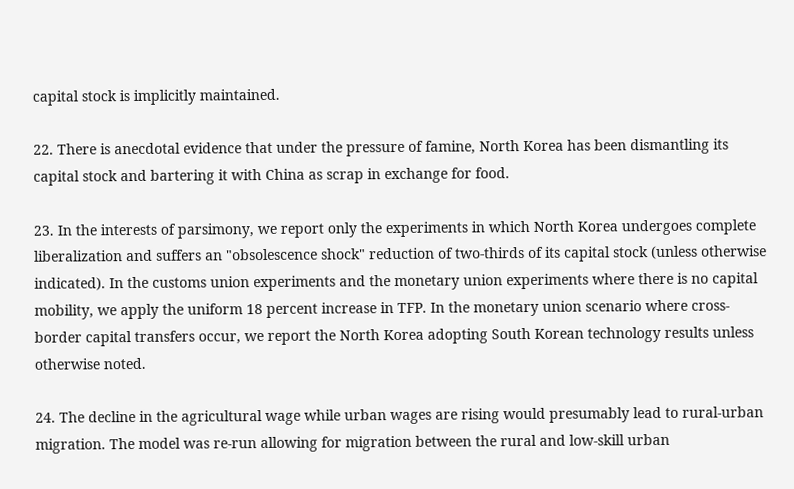capital stock is implicitly maintained.

22. There is anecdotal evidence that under the pressure of famine, North Korea has been dismantling its capital stock and bartering it with China as scrap in exchange for food.

23. In the interests of parsimony, we report only the experiments in which North Korea undergoes complete liberalization and suffers an "obsolescence shock" reduction of two-thirds of its capital stock (unless otherwise indicated). In the customs union experiments and the monetary union experiments where there is no capital mobility, we apply the uniform 18 percent increase in TFP. In the monetary union scenario where cross-border capital transfers occur, we report the North Korea adopting South Korean technology results unless otherwise noted.

24. The decline in the agricultural wage while urban wages are rising would presumably lead to rural-urban migration. The model was re-run allowing for migration between the rural and low-skill urban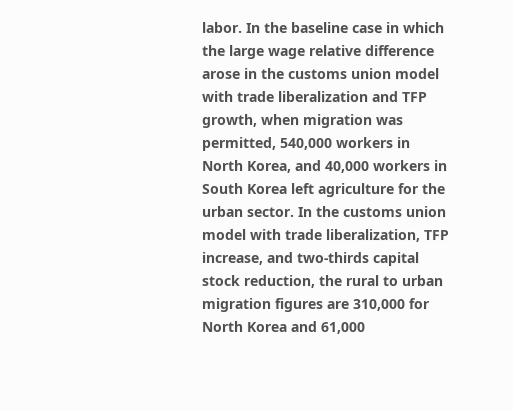labor. In the baseline case in which the large wage relative difference arose in the customs union model with trade liberalization and TFP growth, when migration was permitted, 540,000 workers in North Korea, and 40,000 workers in South Korea left agriculture for the urban sector. In the customs union model with trade liberalization, TFP increase, and two-thirds capital stock reduction, the rural to urban migration figures are 310,000 for North Korea and 61,000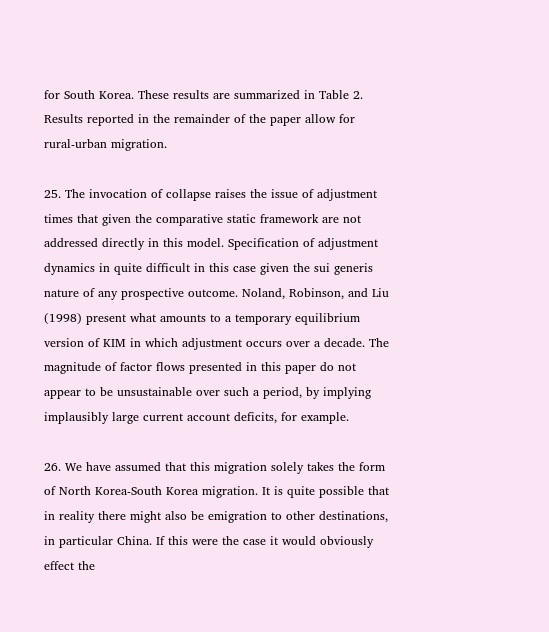for South Korea. These results are summarized in Table 2. Results reported in the remainder of the paper allow for rural-urban migration.

25. The invocation of collapse raises the issue of adjustment times that given the comparative static framework are not addressed directly in this model. Specification of adjustment dynamics in quite difficult in this case given the sui generis nature of any prospective outcome. Noland, Robinson, and Liu (1998) present what amounts to a temporary equilibrium version of KIM in which adjustment occurs over a decade. The magnitude of factor flows presented in this paper do not appear to be unsustainable over such a period, by implying implausibly large current account deficits, for example.

26. We have assumed that this migration solely takes the form of North Korea-South Korea migration. It is quite possible that in reality there might also be emigration to other destinations, in particular China. If this were the case it would obviously effect the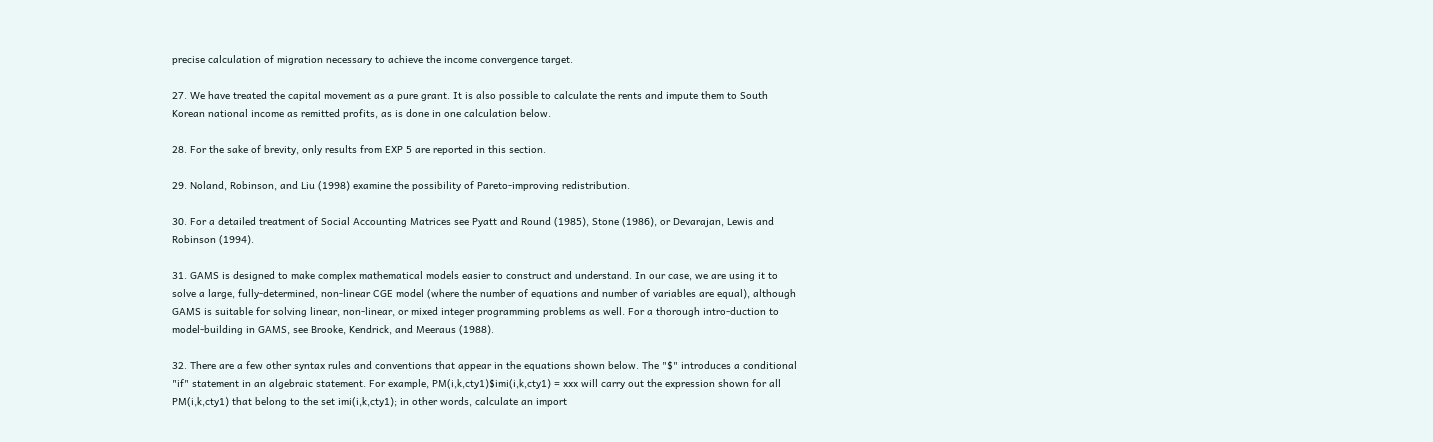precise calculation of migration necessary to achieve the income convergence target.

27. We have treated the capital movement as a pure grant. It is also possible to calculate the rents and impute them to South Korean national income as remitted profits, as is done in one calculation below.

28. For the sake of brevity, only results from EXP 5 are reported in this section.

29. Noland, Robinson, and Liu (1998) examine the possibility of Pareto-improving redistribution.

30. For a detailed treatment of Social Accounting Matrices see Pyatt and Round (1985), Stone (1986), or Devarajan, Lewis and Robinson (1994).

31. GAMS is designed to make complex mathematical models easier to construct and understand. In our case, we are using it to solve a large, fully-determined, non-linear CGE model (where the number of equations and number of variables are equal), although GAMS is suitable for solving linear, non-linear, or mixed integer programming problems as well. For a thorough intro-duction to model-building in GAMS, see Brooke, Kendrick, and Meeraus (1988).

32. There are a few other syntax rules and conventions that appear in the equations shown below. The "$" introduces a conditional "if" statement in an algebraic statement. For example, PM(i,k,cty1)$imi(i,k,cty1) = xxx will carry out the expression shown for all PM(i,k,cty1) that belong to the set imi(i,k,cty1); in other words, calculate an import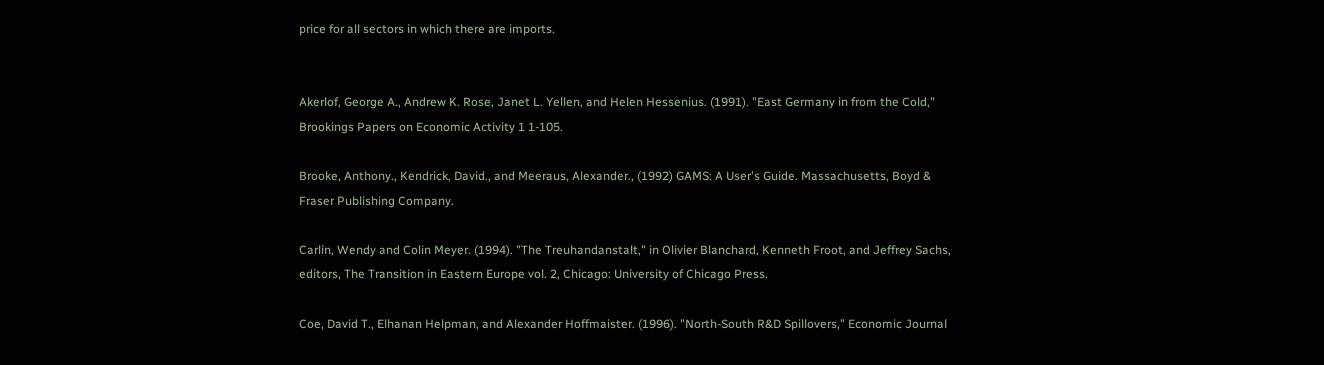price for all sectors in which there are imports.


Akerlof, George A., Andrew K. Rose, Janet L. Yellen, and Helen Hessenius. (1991). "East Germany in from the Cold," Brookings Papers on Economic Activity 1 1-105.

Brooke, Anthony., Kendrick, David., and Meeraus, Alexander., (1992) GAMS: A User's Guide. Massachusetts, Boyd & Fraser Publishing Company.

Carlin, Wendy and Colin Meyer. (1994). "The Treuhandanstalt," in Olivier Blanchard, Kenneth Froot, and Jeffrey Sachs, editors, The Transition in Eastern Europe vol. 2, Chicago: University of Chicago Press.

Coe, David T., Elhanan Helpman, and Alexander Hoffmaister. (1996). "North-South R&D Spillovers," Economic Journal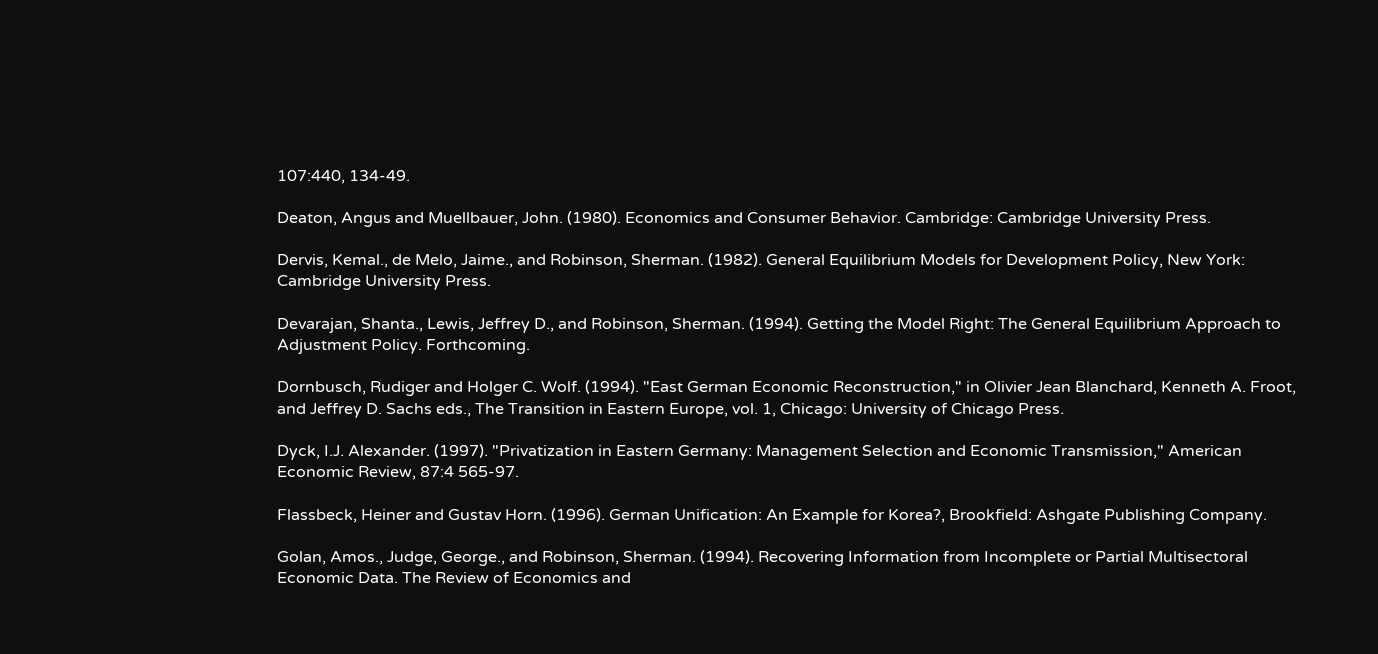107:440, 134-49.

Deaton, Angus and Muellbauer, John. (1980). Economics and Consumer Behavior. Cambridge: Cambridge University Press.

Dervis, Kemal., de Melo, Jaime., and Robinson, Sherman. (1982). General Equilibrium Models for Development Policy, New York: Cambridge University Press.

Devarajan, Shanta., Lewis, Jeffrey D., and Robinson, Sherman. (1994). Getting the Model Right: The General Equilibrium Approach to Adjustment Policy. Forthcoming.

Dornbusch, Rudiger and Holger C. Wolf. (1994). "East German Economic Reconstruction," in Olivier Jean Blanchard, Kenneth A. Froot, and Jeffrey D. Sachs eds., The Transition in Eastern Europe, vol. 1, Chicago: University of Chicago Press.

Dyck, I.J. Alexander. (1997). "Privatization in Eastern Germany: Management Selection and Economic Transmission," American Economic Review, 87:4 565-97.

Flassbeck, Heiner and Gustav Horn. (1996). German Unification: An Example for Korea?, Brookfield: Ashgate Publishing Company.

Golan, Amos., Judge, George., and Robinson, Sherman. (1994). Recovering Information from Incomplete or Partial Multisectoral Economic Data. The Review of Economics and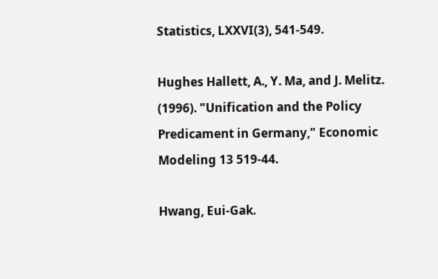Statistics, LXXVI(3), 541-549.

Hughes Hallett, A., Y. Ma, and J. Melitz. (1996). "Unification and the Policy Predicament in Germany," Economic Modeling 13 519-44.

Hwang, Eui-Gak.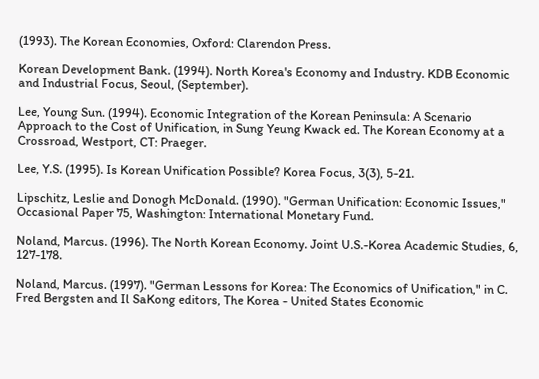(1993). The Korean Economies, Oxford: Clarendon Press.

Korean Development Bank. (1994). North Korea's Economy and Industry. KDB Economic and Industrial Focus, Seoul, (September).

Lee, Young Sun. (1994). Economic Integration of the Korean Peninsula: A Scenario Approach to the Cost of Unification, in Sung Yeung Kwack ed. The Korean Economy at a Crossroad, Westport, CT: Praeger.

Lee, Y.S. (1995). Is Korean Unification Possible? Korea Focus, 3(3), 5-21.

Lipschitz, Leslie and Donogh McDonald. (1990). "German Unification: Economic Issues," Occasional Paper 75, Washington: International Monetary Fund.

Noland, Marcus. (1996). The North Korean Economy. Joint U.S.-Korea Academic Studies, 6, 127-178.

Noland, Marcus. (1997). "German Lessons for Korea: The Economics of Unification," in C. Fred Bergsten and Il SaKong editors, The Korea - United States Economic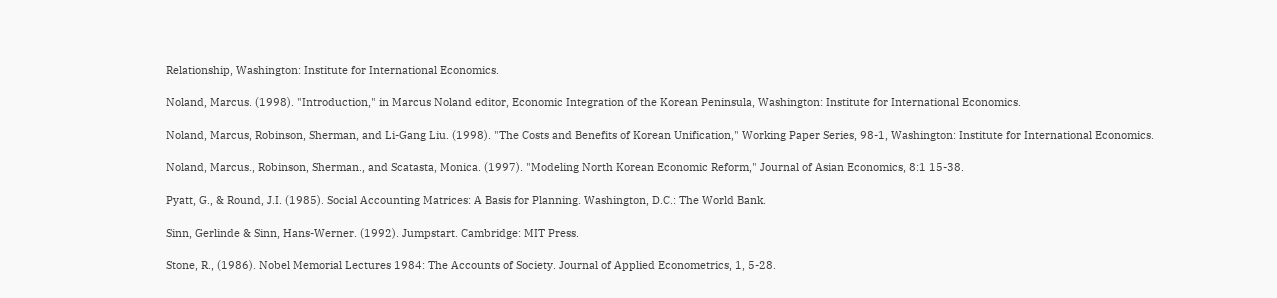Relationship, Washington: Institute for International Economics.

Noland, Marcus. (1998). "Introduction," in Marcus Noland editor, Economic Integration of the Korean Peninsula, Washington: Institute for International Economics.

Noland, Marcus, Robinson, Sherman, and Li-Gang Liu. (1998). "The Costs and Benefits of Korean Unification," Working Paper Series, 98-1, Washington: Institute for International Economics.

Noland, Marcus., Robinson, Sherman., and Scatasta, Monica. (1997). "Modeling North Korean Economic Reform," Journal of Asian Economics, 8:1 15-38.

Pyatt, G., & Round, J.I. (1985). Social Accounting Matrices: A Basis for Planning. Washington, D.C.: The World Bank.

Sinn, Gerlinde & Sinn, Hans-Werner. (1992). Jumpstart. Cambridge: MIT Press.

Stone, R., (1986). Nobel Memorial Lectures 1984: The Accounts of Society. Journal of Applied Econometrics, 1, 5-28.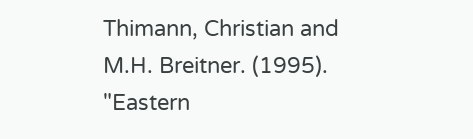Thimann, Christian and M.H. Breitner. (1995). "Eastern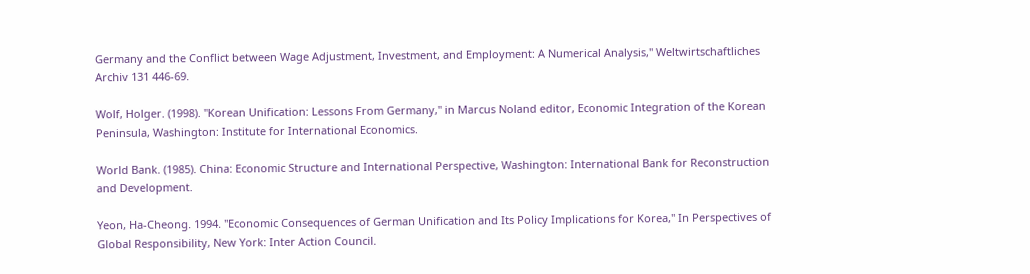Germany and the Conflict between Wage Adjustment, Investment, and Employment: A Numerical Analysis," Weltwirtschaftliches Archiv 131 446-69.

Wolf, Holger. (1998). "Korean Unification: Lessons From Germany," in Marcus Noland editor, Economic Integration of the Korean Peninsula, Washington: Institute for International Economics.

World Bank. (1985). China: Economic Structure and International Perspective, Washington: International Bank for Reconstruction and Development.

Yeon, Ha-Cheong. 1994. "Economic Consequences of German Unification and Its Policy Implications for Korea," In Perspectives of Global Responsibility, New York: Inter Action Council.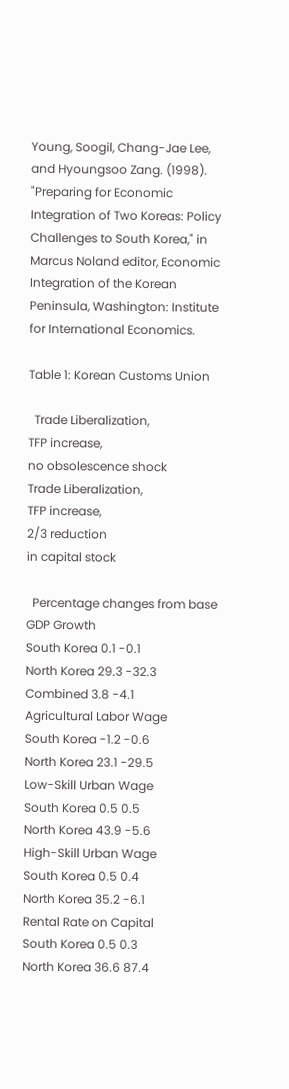Young, Soogil, Chang-Jae Lee, and Hyoungsoo Zang. (1998). "Preparing for Economic Integration of Two Koreas: Policy Challenges to South Korea," in Marcus Noland editor, Economic Integration of the Korean Peninsula, Washington: Institute for International Economics.

Table 1: Korean Customs Union

  Trade Liberalization,
TFP increase,
no obsolescence shock
Trade Liberalization,
TFP increase,
2/3 reduction
in capital stock

  Percentage changes from base
GDP Growth
South Korea 0.1 -0.1
North Korea 29.3 -32.3
Combined 3.8 -4.1
Agricultural Labor Wage
South Korea -1.2 -0.6
North Korea 23.1 -29.5
Low-Skill Urban Wage
South Korea 0.5 0.5
North Korea 43.9 -5.6
High-Skill Urban Wage
South Korea 0.5 0.4
North Korea 35.2 -6.1
Rental Rate on Capital
South Korea 0.5 0.3
North Korea 36.6 87.4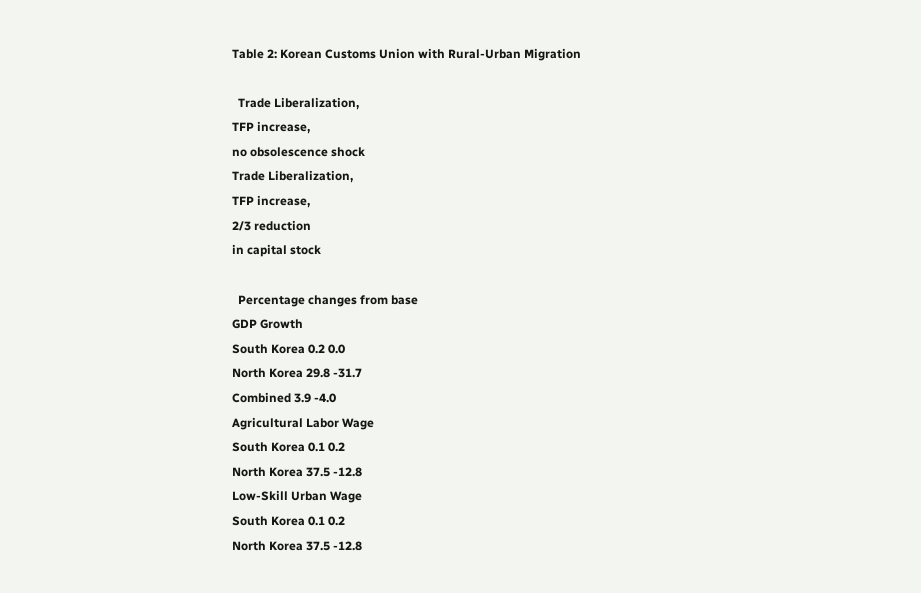Table 2: Korean Customs Union with Rural-Urban Migration

  Trade Liberalization,
TFP increase,
no obsolescence shock
Trade Liberalization,
TFP increase,
2/3 reduction
in capital stock

  Percentage changes from base
GDP Growth
South Korea 0.2 0.0
North Korea 29.8 -31.7
Combined 3.9 -4.0
Agricultural Labor Wage
South Korea 0.1 0.2
North Korea 37.5 -12.8
Low-Skill Urban Wage
South Korea 0.1 0.2
North Korea 37.5 -12.8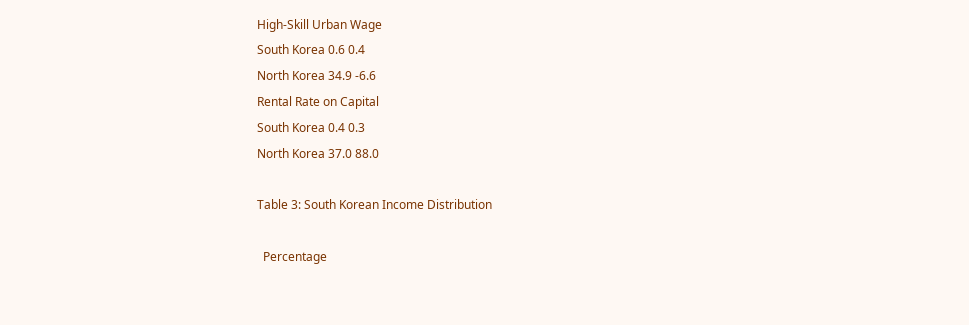High-Skill Urban Wage
South Korea 0.6 0.4
North Korea 34.9 -6.6
Rental Rate on Capital
South Korea 0.4 0.3
North Korea 37.0 88.0

Table 3: South Korean Income Distribution

  Percentage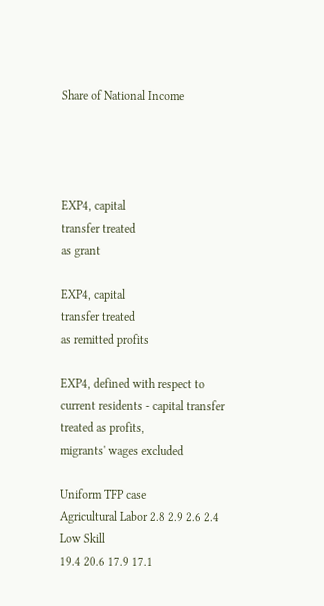Share of National Income




EXP4, capital
transfer treated
as grant

EXP4, capital
transfer treated
as remitted profits

EXP4, defined with respect to
current residents - capital transfer
treated as profits,
migrants' wages excluded

Uniform TFP case
Agricultural Labor 2.8 2.9 2.6 2.4
Low Skill
19.4 20.6 17.9 17.1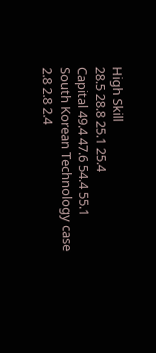High Skill
28.5 28.8 25.1 25.4
Capital 49.4 47.6 54.4 55.1
South Korean Technology case
2.8 2.8 2.4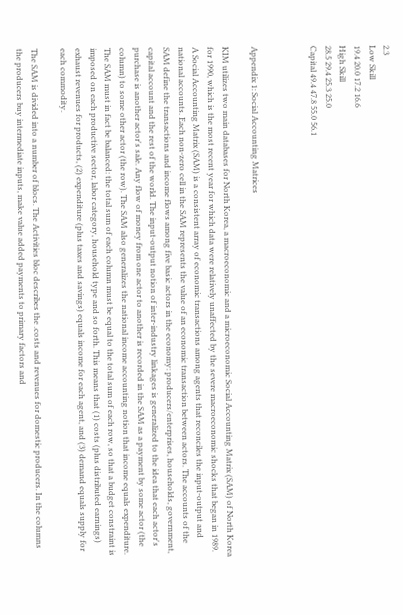2.3
Low Skill
19.4 20.0 17.2 16.6
High Skill
28.5 29.4 25.3 25.0
Capital 49.4 47.8 55.0 56.1



Appendix 1: Social Accounting Matrices

KIM utilizes two main databases for North Korea, a macroeconomic and a microeconomic Social Accounting Matrix (SAM) of North Korea for 1990, which is the most recent year for which data were relatively unaffected by the severe macroeconomic shocks that began in 1989. A Social Accounting Matrix (SAM) is a consistent array of economic transactions among agents that reconciles the input-output and national accounts. Each non-zero cell in the SAM represents the value of an economic transaction between actors. The accounts of the SAM define the transactions and income flows among five basic actors in the economy: producers/enterprises, households, government, capital account and the rest of the world. The input-output notion of inter-industry linkages is generalized to the idea that each actor's purchase is another actor's sale. Any flow of money from one actor to another is recorded in the SAM as a payment by some actor (the column) to some other actor (the row). The SAM also generalizes the national income accounting notion that income equals expenditure. The SAM must in fact be balanced: the total sum of each column must be equal to the total sum of each row, so that a budget constraint is imposed on each productive sector, labor category, household type and so forth. This means that (1) costs (plus distributed earnings) exhaust revenues for products, (2) expenditure (plus taxes and savings) equals income for each agent, and (3) demand equals supply for each commodity.

The SAM is divided into a number of blocs. The Activities bloc describes the .costs and revenues for domestic producers. In the columns the producers buy intermediate inputs, make value added payments to primary factors and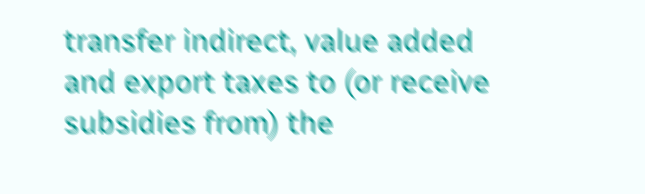transfer indirect, value added and export taxes to (or receive subsidies from) the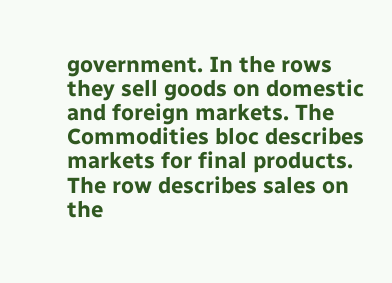government. In the rows they sell goods on domestic and foreign markets. The Commodities bloc describes markets for final products. The row describes sales on the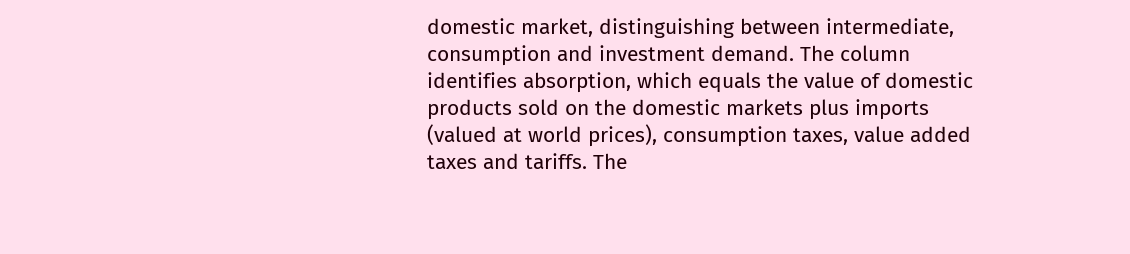domestic market, distinguishing between intermediate, consumption and investment demand. The column identifies absorption, which equals the value of domestic products sold on the domestic markets plus imports (valued at world prices), consumption taxes, value added taxes and tariffs. The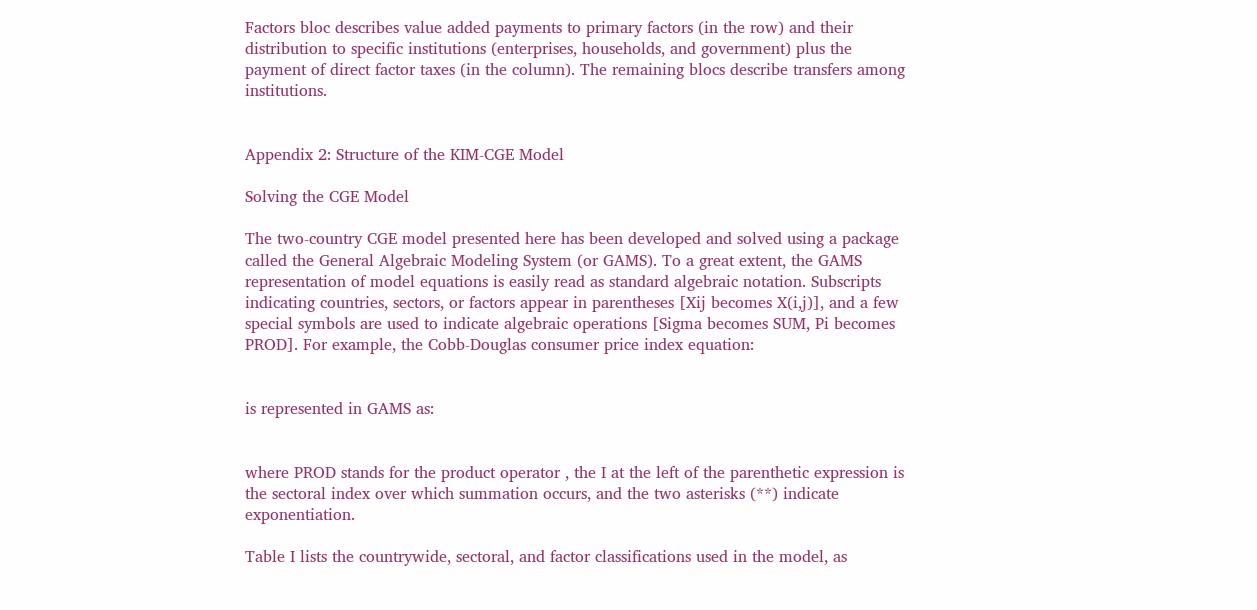Factors bloc describes value added payments to primary factors (in the row) and their distribution to specific institutions (enterprises, households, and government) plus the payment of direct factor taxes (in the column). The remaining blocs describe transfers among institutions.


Appendix 2: Structure of the KIM-CGE Model

Solving the CGE Model

The two-country CGE model presented here has been developed and solved using a package called the General Algebraic Modeling System (or GAMS). To a great extent, the GAMS representation of model equations is easily read as standard algebraic notation. Subscripts indicating countries, sectors, or factors appear in parentheses [Xij becomes X(i,j)], and a few special symbols are used to indicate algebraic operations [Sigma becomes SUM, Pi becomes PROD]. For example, the Cobb-Douglas consumer price index equation:


is represented in GAMS as:


where PROD stands for the product operator , the I at the left of the parenthetic expression is the sectoral index over which summation occurs, and the two asterisks (**) indicate exponentiation.

Table I lists the countrywide, sectoral, and factor classifications used in the model, as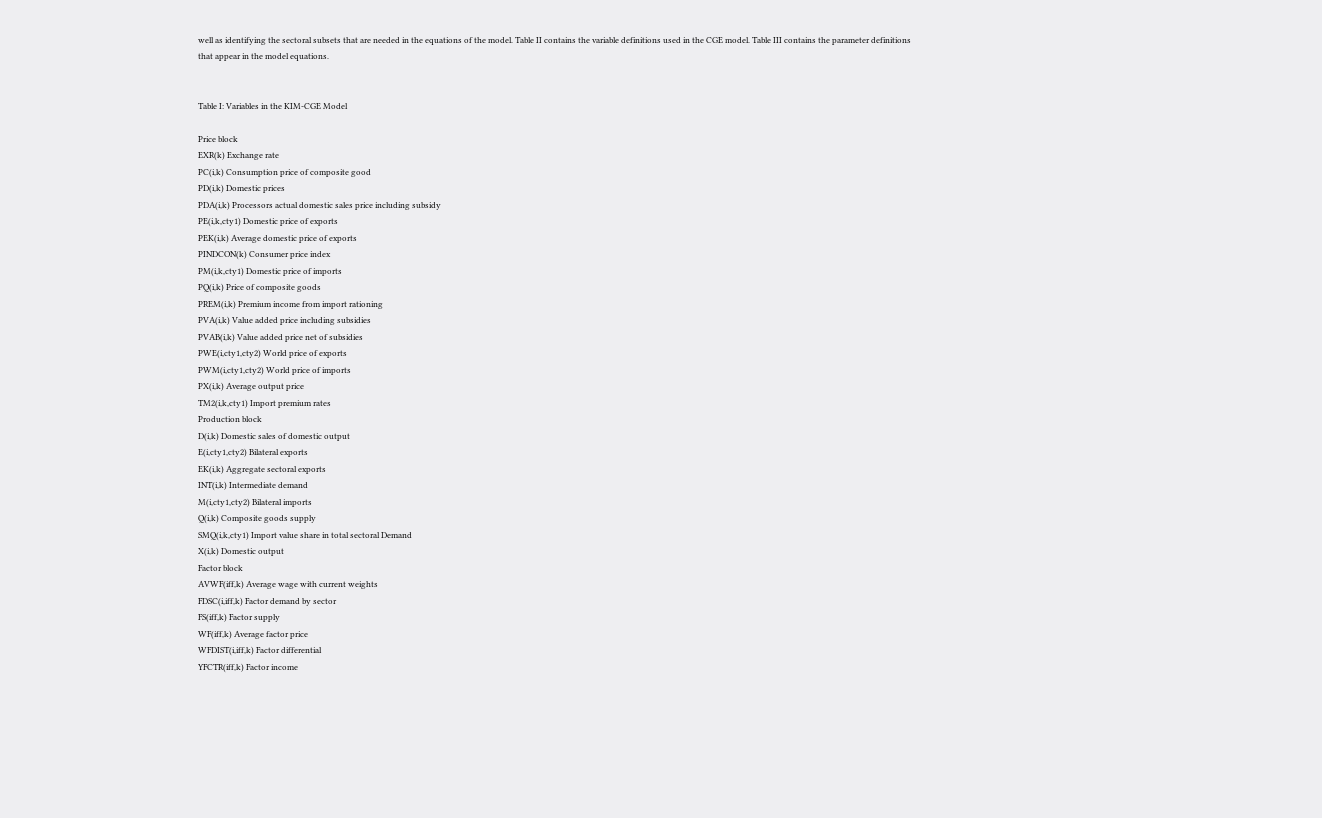well as identifying the sectoral subsets that are needed in the equations of the model. Table II contains the variable definitions used in the CGE model. Table III contains the parameter definitions that appear in the model equations.


Table I: Variables in the KIM-CGE Model

Price block
EXR(k) Exchange rate
PC(i,k) Consumption price of composite good
PD(i,k) Domestic prices
PDA(i,k) Processors actual domestic sales price including subsidy
PE(i,k,cty1) Domestic price of exports
PEK(i,k) Average domestic price of exports
PINDCON(k) Consumer price index
PM(i,k,cty1) Domestic price of imports
PQ(i,k) Price of composite goods
PREM(i,k) Premium income from import rationing
PVA(i,k) Value added price including subsidies
PVAB(i,k) Value added price net of subsidies
PWE(i,cty1,cty2) World price of exports
PWM(i,cty1,cty2) World price of imports
PX(i,k) Average output price
TM2(i,k,cty1) Import premium rates
Production block
D(i,k) Domestic sales of domestic output
E(i,cty1,cty2) Bilateral exports
EK(i,k) Aggregate sectoral exports
INT(i,k) Intermediate demand
M(i,cty1,cty2) Bilateral imports
Q(i,k) Composite goods supply
SMQ(i,k,cty1) Import value share in total sectoral Demand
X(i,k) Domestic output
Factor block
AVWF(iff,k) Average wage with current weights
FDSC(i,iff,k) Factor demand by sector
FS(iff,k) Factor supply
WF(iff,k) Average factor price
WFDIST(i,iff,k) Factor differential
YFCTR(iff,k) Factor income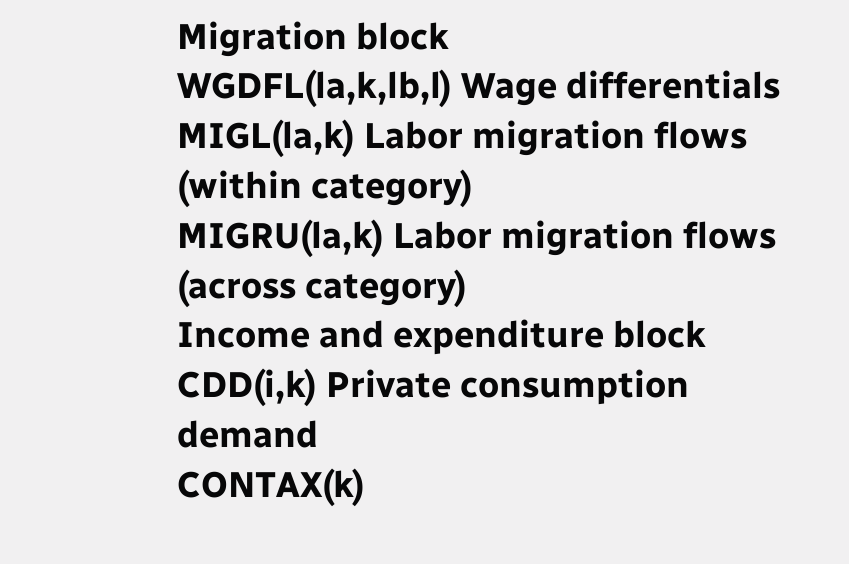Migration block
WGDFL(la,k,lb,l) Wage differentials
MIGL(la,k) Labor migration flows (within category)
MIGRU(la,k) Labor migration flows (across category)
Income and expenditure block
CDD(i,k) Private consumption demand
CONTAX(k)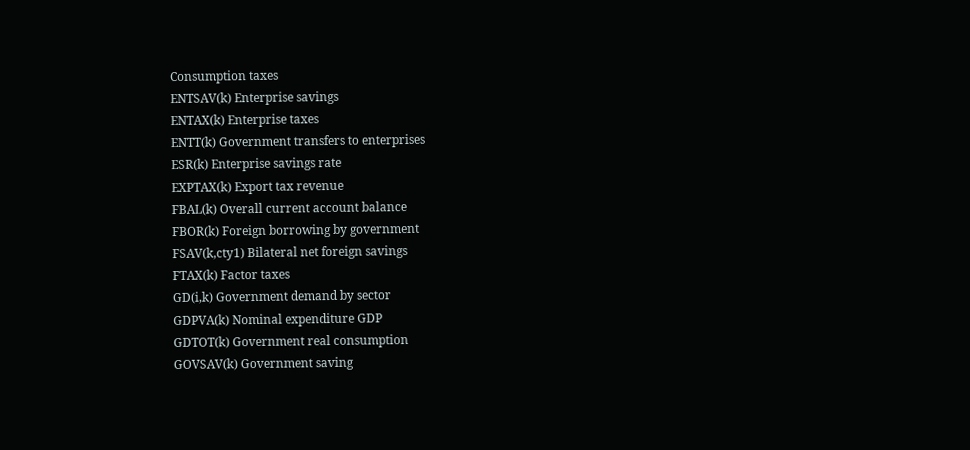Consumption taxes
ENTSAV(k) Enterprise savings
ENTAX(k) Enterprise taxes
ENTT(k) Government transfers to enterprises
ESR(k) Enterprise savings rate
EXPTAX(k) Export tax revenue
FBAL(k) Overall current account balance
FBOR(k) Foreign borrowing by government
FSAV(k,cty1) Bilateral net foreign savings
FTAX(k) Factor taxes
GD(i,k) Government demand by sector
GDPVA(k) Nominal expenditure GDP
GDTOT(k) Government real consumption
GOVSAV(k) Government saving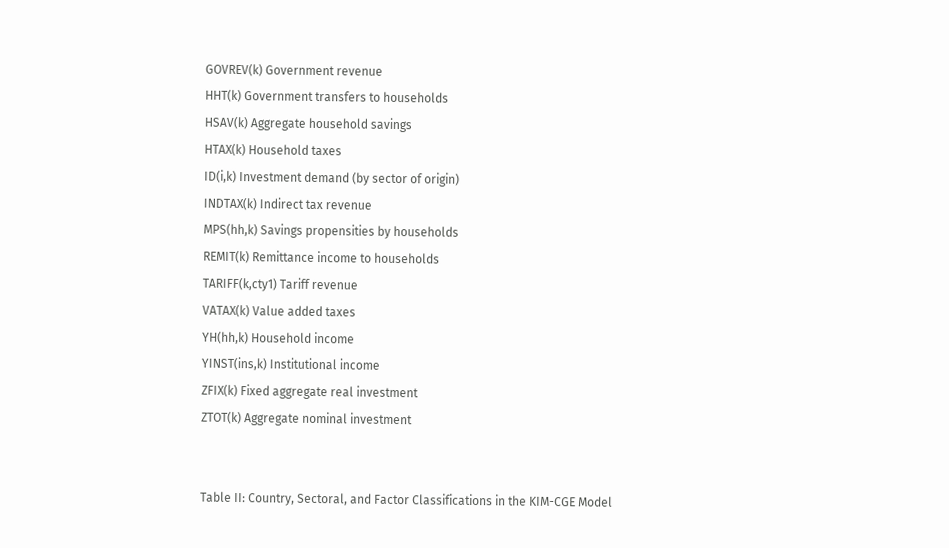GOVREV(k) Government revenue
HHT(k) Government transfers to households
HSAV(k) Aggregate household savings
HTAX(k) Household taxes
ID(i,k) Investment demand (by sector of origin)
INDTAX(k) Indirect tax revenue
MPS(hh,k) Savings propensities by households
REMIT(k) Remittance income to households
TARIFF(k,cty1) Tariff revenue
VATAX(k) Value added taxes
YH(hh,k) Household income
YINST(ins,k) Institutional income
ZFIX(k) Fixed aggregate real investment
ZTOT(k) Aggregate nominal investment


Table II: Country, Sectoral, and Factor Classifications in the KIM-CGE Model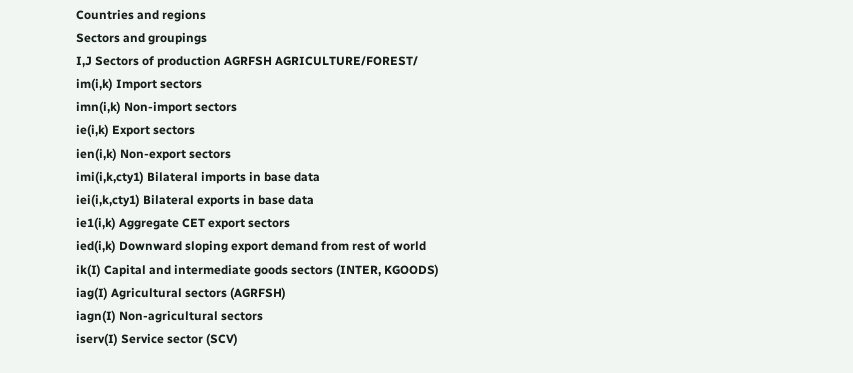Countries and regions
Sectors and groupings
I,J Sectors of production AGRFSH AGRICULTURE/FOREST/
im(i,k) Import sectors
imn(i,k) Non-import sectors
ie(i,k) Export sectors
ien(i,k) Non-export sectors
imi(i,k,cty1) Bilateral imports in base data
iei(i,k,cty1) Bilateral exports in base data
ie1(i,k) Aggregate CET export sectors
ied(i,k) Downward sloping export demand from rest of world
ik(I) Capital and intermediate goods sectors (INTER, KGOODS)
iag(I) Agricultural sectors (AGRFSH)
iagn(I) Non-agricultural sectors
iserv(I) Service sector (SCV)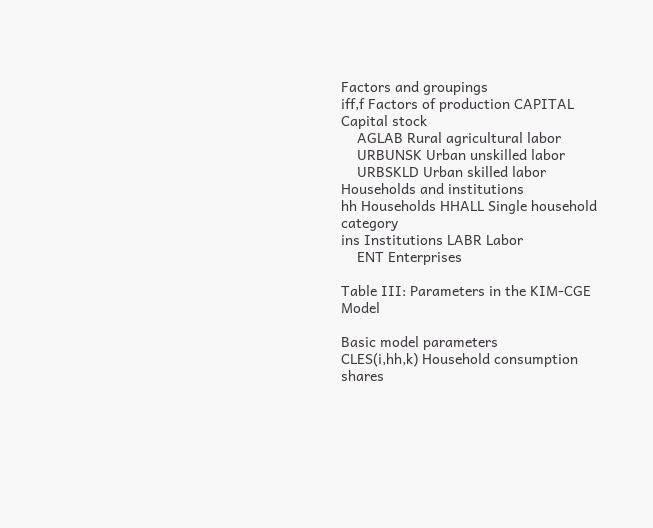Factors and groupings
iff,f Factors of production CAPITAL Capital stock
    AGLAB Rural agricultural labor
    URBUNSK Urban unskilled labor
    URBSKLD Urban skilled labor
Households and institutions
hh Households HHALL Single household category
ins Institutions LABR Labor
    ENT Enterprises

Table III: Parameters in the KIM-CGE Model

Basic model parameters
CLES(i,hh,k) Household consumption shares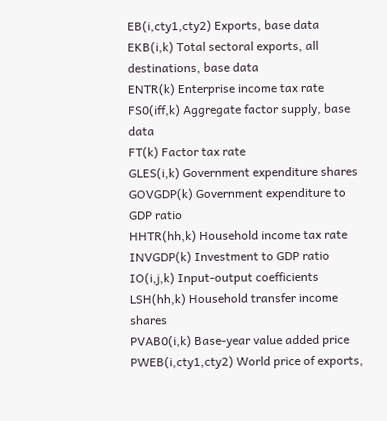EB(i,cty1,cty2) Exports, base data
EKB(i,k) Total sectoral exports, all destinations, base data
ENTR(k) Enterprise income tax rate
FS0(iff,k) Aggregate factor supply, base data
FT(k) Factor tax rate
GLES(i,k) Government expenditure shares
GOVGDP(k) Government expenditure to GDP ratio
HHTR(hh,k) Household income tax rate
INVGDP(k) Investment to GDP ratio
IO(i,j,k) Input-output coefficients
LSH(hh,k) Household transfer income shares
PVAB0(i,k) Base-year value added price
PWEB(i,cty1,cty2) World price of exports,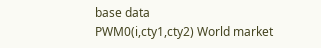base data
PWM0(i,cty1,cty2) World market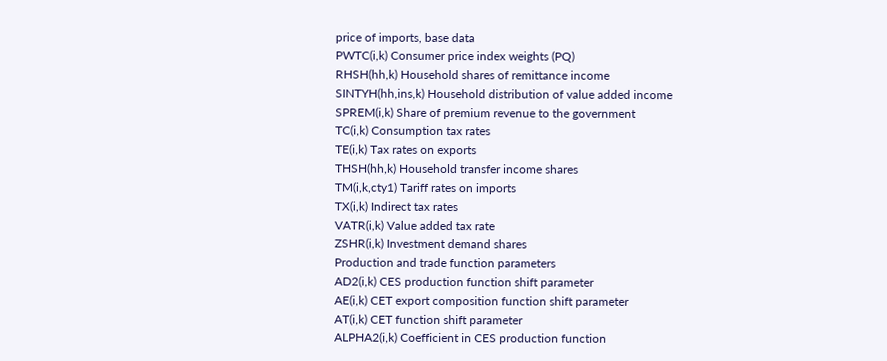price of imports, base data
PWTC(i,k) Consumer price index weights (PQ)
RHSH(hh,k) Household shares of remittance income
SINTYH(hh,ins,k) Household distribution of value added income
SPREM(i,k) Share of premium revenue to the government
TC(i,k) Consumption tax rates
TE(i,k) Tax rates on exports
THSH(hh,k) Household transfer income shares
TM(i,k,cty1) Tariff rates on imports
TX(i,k) Indirect tax rates
VATR(i,k) Value added tax rate
ZSHR(i,k) Investment demand shares
Production and trade function parameters
AD2(i,k) CES production function shift parameter
AE(i,k) CET export composition function shift parameter
AT(i,k) CET function shift parameter
ALPHA2(i,k) Coefficient in CES production function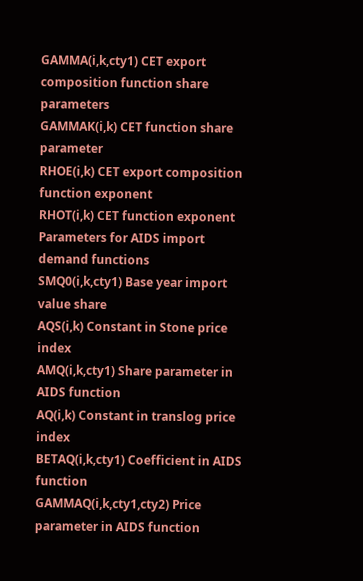GAMMA(i,k,cty1) CET export composition function share parameters
GAMMAK(i,k) CET function share parameter
RHOE(i,k) CET export composition function exponent
RHOT(i,k) CET function exponent
Parameters for AIDS import demand functions
SMQ0(i,k,cty1) Base year import value share
AQS(i,k) Constant in Stone price index
AMQ(i,k,cty1) Share parameter in AIDS function
AQ(i,k) Constant in translog price index
BETAQ(i,k,cty1) Coefficient in AIDS function
GAMMAQ(i,k,cty1,cty2) Price parameter in AIDS function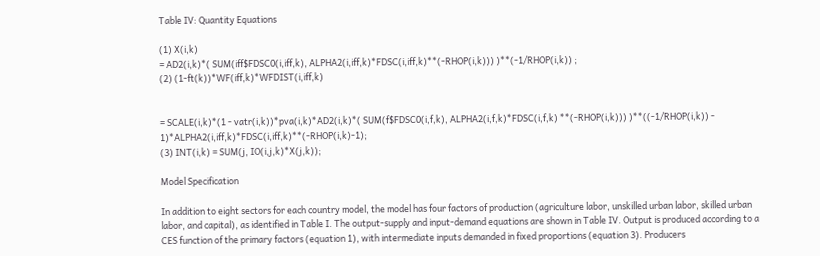Table IV: Quantity Equations

(1) X(i,k)
= AD2(i,k)*( SUM(iff$FDSC0(i,iff,k), ALPHA2(i,iff,k)*FDSC(i,iff,k)**(-RHOP(i,k))) )**(-1/RHOP(i,k)) ;
(2) (1-ft(k))*WF(iff,k)*WFDIST(i,iff,k)


= SCALE(i,k)*(1 - vatr(i,k))*pva(i,k)*AD2(i,k)*( SUM(f$FDSC0(i,f,k), ALPHA2(i,f,k)*FDSC(i,f,k) **(-RHOP(i,k))) )**((-1/RHOP(i,k)) - 1)*ALPHA2(i,iff,k)*FDSC(i,iff,k)**(-RHOP(i,k)-1);
(3) INT(i,k) = SUM(j, IO(i,j,k)*X(j,k));

Model Specification

In addition to eight sectors for each country model, the model has four factors of production (agriculture labor, unskilled urban labor, skilled urban labor, and capital), as identified in Table I. The output-supply and input-demand equations are shown in Table IV. Output is produced according to a CES function of the primary factors (equation 1), with intermediate inputs demanded in fixed proportions (equation 3). Producers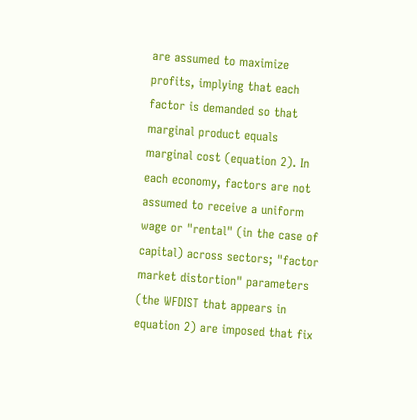are assumed to maximize profits, implying that each factor is demanded so that marginal product equals marginal cost (equation 2). In each economy, factors are not assumed to receive a uniform wage or "rental" (in the case of capital) across sectors; "factor market distortion" parameters (the WFDIST that appears in equation 2) are imposed that fix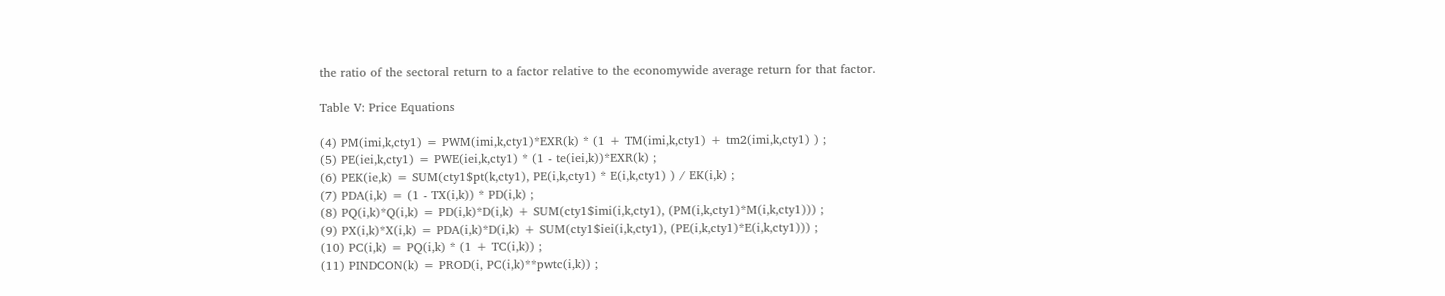the ratio of the sectoral return to a factor relative to the economywide average return for that factor.

Table V: Price Equations

(4) PM(imi,k,cty1) = PWM(imi,k,cty1)*EXR(k) * (1 + TM(imi,k,cty1) + tm2(imi,k,cty1) ) ;
(5) PE(iei,k,cty1) = PWE(iei,k,cty1) * (1 - te(iei,k))*EXR(k) ;
(6) PEK(ie,k) = SUM(cty1$pt(k,cty1), PE(i,k,cty1) * E(i,k,cty1) ) / EK(i,k) ;
(7) PDA(i,k) = (1 - TX(i,k)) * PD(i,k) ;
(8) PQ(i,k)*Q(i,k) = PD(i,k)*D(i,k) + SUM(cty1$imi(i,k,cty1), (PM(i,k,cty1)*M(i,k,cty1))) ;
(9) PX(i,k)*X(i,k) = PDA(i,k)*D(i,k) + SUM(cty1$iei(i,k,cty1), (PE(i,k,cty1)*E(i,k,cty1))) ;
(10) PC(i,k) = PQ(i,k) * (1 + TC(i,k)) ;
(11) PINDCON(k) = PROD(i, PC(i,k)**pwtc(i,k)) ;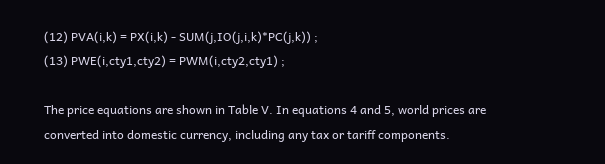(12) PVA(i,k) = PX(i,k) - SUM(j,IO(j,i,k)*PC(j,k)) ;
(13) PWE(i,cty1,cty2) = PWM(i,cty2,cty1) ;

The price equations are shown in Table V. In equations 4 and 5, world prices are converted into domestic currency, including any tax or tariff components.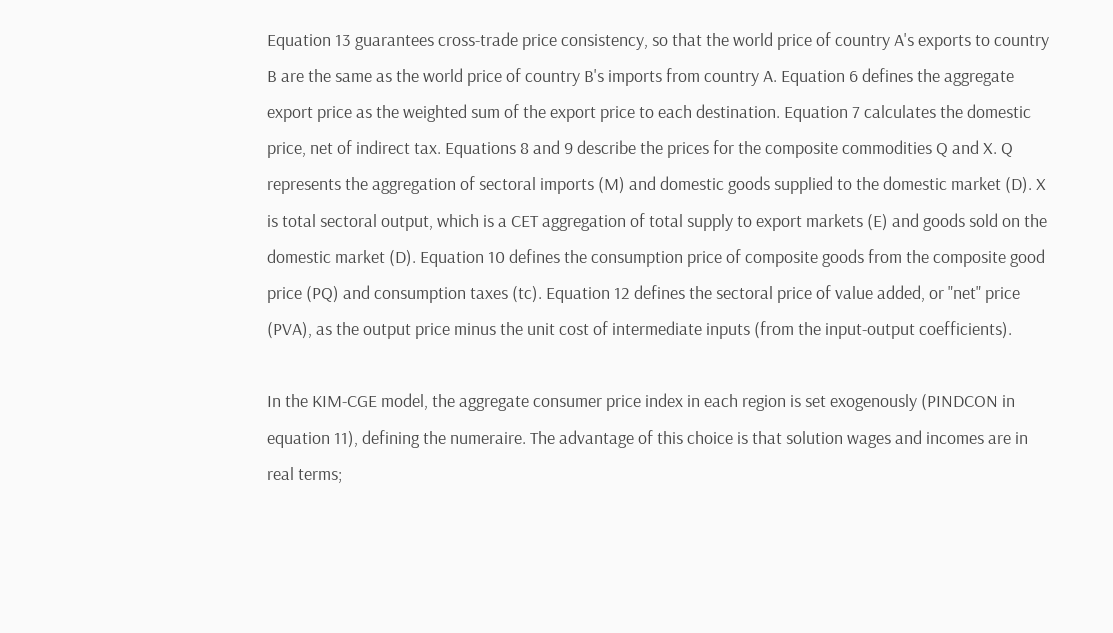Equation 13 guarantees cross-trade price consistency, so that the world price of country A's exports to country B are the same as the world price of country B's imports from country A. Equation 6 defines the aggregate export price as the weighted sum of the export price to each destination. Equation 7 calculates the domestic price, net of indirect tax. Equations 8 and 9 describe the prices for the composite commodities Q and X. Q represents the aggregation of sectoral imports (M) and domestic goods supplied to the domestic market (D). X is total sectoral output, which is a CET aggregation of total supply to export markets (E) and goods sold on the domestic market (D). Equation 10 defines the consumption price of composite goods from the composite good price (PQ) and consumption taxes (tc). Equation 12 defines the sectoral price of value added, or "net" price (PVA), as the output price minus the unit cost of intermediate inputs (from the input-output coefficients).

In the KIM-CGE model, the aggregate consumer price index in each region is set exogenously (PINDCON in equation 11), defining the numeraire. The advantage of this choice is that solution wages and incomes are in real terms;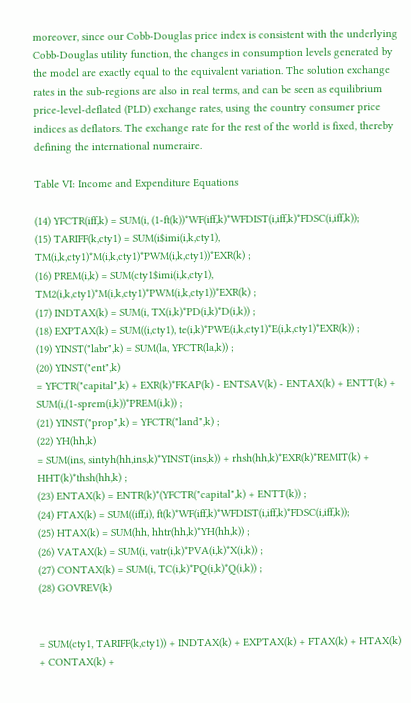moreover, since our Cobb-Douglas price index is consistent with the underlying Cobb-Douglas utility function, the changes in consumption levels generated by the model are exactly equal to the equivalent variation. The solution exchange rates in the sub-regions are also in real terms, and can be seen as equilibrium price-level-deflated (PLD) exchange rates, using the country consumer price indices as deflators. The exchange rate for the rest of the world is fixed, thereby defining the international numeraire.

Table VI: Income and Expenditure Equations

(14) YFCTR(iff,k) = SUM(i, (1-ft(k))*WF(iff,k)*WFDIST(i,iff,k)*FDSC(i,iff,k));
(15) TARIFF(k,cty1) = SUM(i$imi(i,k,cty1), TM(i,k,cty1)*M(i,k,cty1)*PWM(i,k,cty1))*EXR(k) ;
(16) PREM(i,k) = SUM(cty1$imi(i,k,cty1), TM2(i,k,cty1)*M(i,k,cty1)*PWM(i,k,cty1))*EXR(k) ;
(17) INDTAX(k) = SUM(i, TX(i,k)*PD(i,k)*D(i,k)) ;
(18) EXPTAX(k) = SUM((i,cty1), te(i,k)*PWE(i,k,cty1)*E(i,k,cty1)*EXR(k)) ;
(19) YINST("labr",k) = SUM(la, YFCTR(la,k)) ;
(20) YINST("ent",k)
= YFCTR("capital",k) + EXR(k)*FKAP(k) - ENTSAV(k) - ENTAX(k) + ENTT(k) + SUM(i,(1-sprem(i,k))*PREM(i,k)) ;
(21) YINST("prop",k) = YFCTR("land",k) ;
(22) YH(hh,k)
= SUM(ins, sintyh(hh,ins,k)*YINST(ins,k)) + rhsh(hh,k)*EXR(k)*REMIT(k) + HHT(k)*thsh(hh,k) ;
(23) ENTAX(k) = ENTR(k)*(YFCTR("capital",k) + ENTT(k)) ;
(24) FTAX(k) = SUM((iff,i), ft(k)*WF(iff,k)*WFDIST(i,iff,k)*FDSC(i,iff,k));
(25) HTAX(k) = SUM(hh, hhtr(hh,k)*YH(hh,k)) ;
(26) VATAX(k) = SUM(i, vatr(i,k)*PVA(i,k)*X(i,k)) ;
(27) CONTAX(k) = SUM(i, TC(i,k)*PQ(i,k)*Q(i,k)) ;
(28) GOVREV(k)


= SUM(cty1, TARIFF(k,cty1)) + INDTAX(k) + EXPTAX(k) + FTAX(k) + HTAX(k) + CONTAX(k) +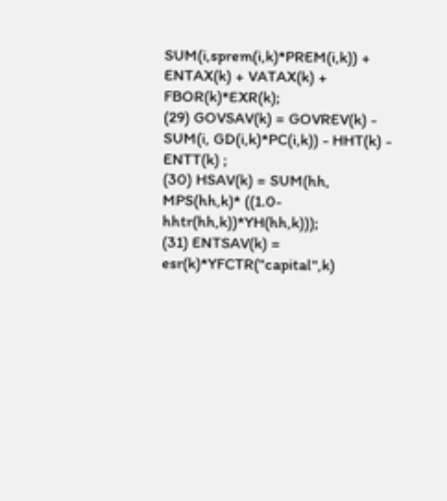SUM(i,sprem(i,k)*PREM(i,k)) + ENTAX(k) + VATAX(k) + FBOR(k)*EXR(k);
(29) GOVSAV(k) = GOVREV(k) - SUM(i, GD(i,k)*PC(i,k)) - HHT(k) - ENTT(k) ;
(30) HSAV(k) = SUM(hh, MPS(hh,k)* ((1.0-hhtr(hh,k))*YH(hh,k)));
(31) ENTSAV(k) = esr(k)*YFCTR("capital",k)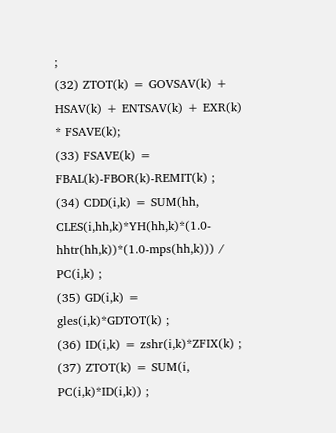;
(32) ZTOT(k) = GOVSAV(k) + HSAV(k) + ENTSAV(k) + EXR(k) * FSAVE(k);
(33) FSAVE(k) = FBAL(k)-FBOR(k)-REMIT(k) ;
(34) CDD(i,k) = SUM(hh, CLES(i,hh,k)*YH(hh,k)*(1.0-hhtr(hh,k))*(1.0-mps(hh,k))) / PC(i,k) ;
(35) GD(i,k) = gles(i,k)*GDTOT(k) ;
(36) ID(i,k) = zshr(i,k)*ZFIX(k) ;
(37) ZTOT(k) = SUM(i, PC(i,k)*ID(i,k)) ;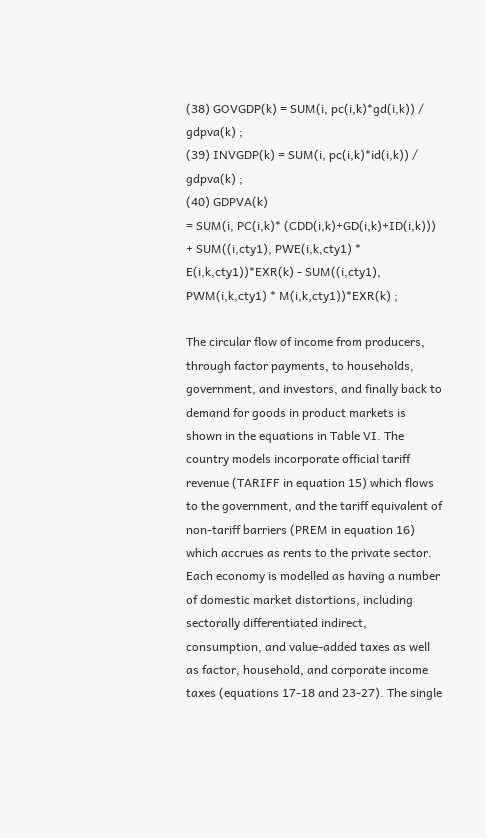(38) GOVGDP(k) = SUM(i, pc(i,k)*gd(i,k)) / gdpva(k) ;
(39) INVGDP(k) = SUM(i, pc(i,k)*id(i,k)) / gdpva(k) ;
(40) GDPVA(k)
= SUM(i, PC(i,k)* (CDD(i,k)+GD(i,k)+ID(i,k))) + SUM((i,cty1), PWE(i,k,cty1) * E(i,k,cty1))*EXR(k) - SUM((i,cty1), PWM(i,k,cty1) * M(i,k,cty1))*EXR(k) ;

The circular flow of income from producers, through factor payments, to households, government, and investors, and finally back to demand for goods in product markets is shown in the equations in Table VI. The country models incorporate official tariff revenue (TARIFF in equation 15) which flows to the government, and the tariff equivalent of non-tariff barriers (PREM in equation 16) which accrues as rents to the private sector. Each economy is modelled as having a number of domestic market distortions, including sectorally differentiated indirect, consumption, and value-added taxes as well as factor, household, and corporate income taxes (equations 17-18 and 23-27). The single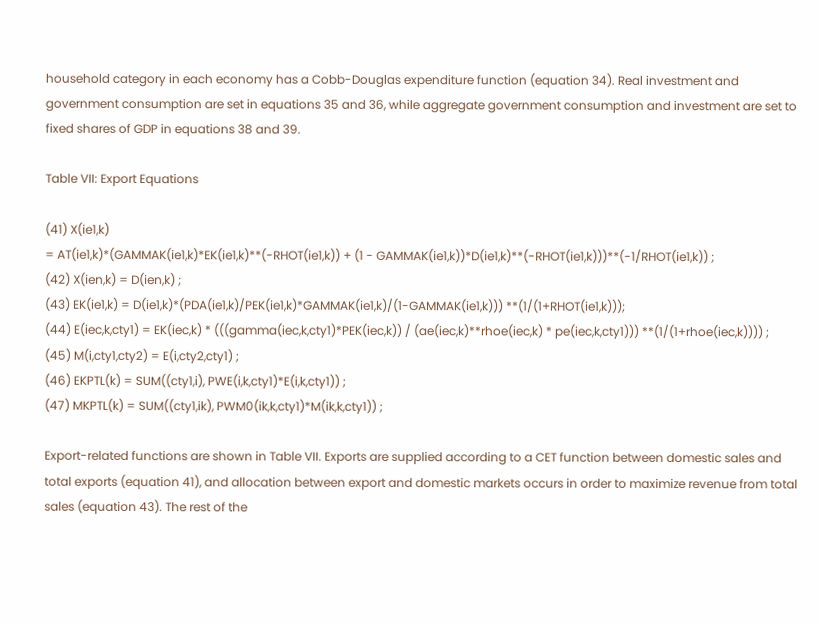household category in each economy has a Cobb-Douglas expenditure function (equation 34). Real investment and government consumption are set in equations 35 and 36, while aggregate government consumption and investment are set to fixed shares of GDP in equations 38 and 39.

Table VII: Export Equations

(41) X(ie1,k)
= AT(ie1,k)*(GAMMAK(ie1,k)*EK(ie1,k)**(-RHOT(ie1,k)) + (1 - GAMMAK(ie1,k))*D(ie1,k)**(-RHOT(ie1,k)))**(-1/RHOT(ie1,k)) ;
(42) X(ien,k) = D(ien,k) ;
(43) EK(ie1,k) = D(ie1,k)*(PDA(ie1,k)/PEK(ie1,k)*GAMMAK(ie1,k)/(1-GAMMAK(ie1,k))) **(1/(1+RHOT(ie1,k)));
(44) E(iec,k,cty1) = EK(iec,k) * (((gamma(iec,k,cty1)*PEK(iec,k)) / (ae(iec,k)**rhoe(iec,k) * pe(iec,k,cty1))) **(1/(1+rhoe(iec,k)))) ;
(45) M(i,cty1,cty2) = E(i,cty2,cty1) ;
(46) EKPTL(k) = SUM((cty1,i), PWE(i,k,cty1)*E(i,k,cty1)) ;
(47) MKPTL(k) = SUM((cty1,ik), PWM0(ik,k,cty1)*M(ik,k,cty1)) ;

Export-related functions are shown in Table VII. Exports are supplied according to a CET function between domestic sales and total exports (equation 41), and allocation between export and domestic markets occurs in order to maximize revenue from total sales (equation 43). The rest of the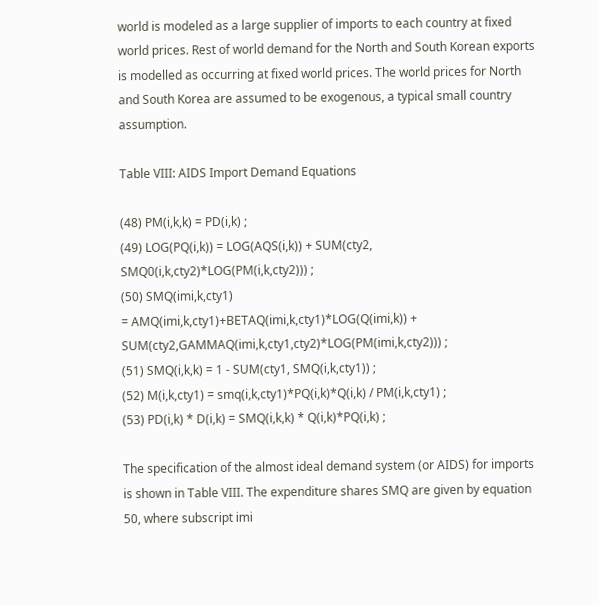world is modeled as a large supplier of imports to each country at fixed world prices. Rest of world demand for the North and South Korean exports is modelled as occurring at fixed world prices. The world prices for North and South Korea are assumed to be exogenous, a typical small country assumption.

Table VIII: AIDS Import Demand Equations

(48) PM(i,k,k) = PD(i,k) ;
(49) LOG(PQ(i,k)) = LOG(AQS(i,k)) + SUM(cty2, SMQ0(i,k,cty2)*LOG(PM(i,k,cty2))) ;
(50) SMQ(imi,k,cty1)
= AMQ(imi,k,cty1)+BETAQ(imi,k,cty1)*LOG(Q(imi,k)) + SUM(cty2,GAMMAQ(imi,k,cty1,cty2)*LOG(PM(imi,k,cty2))) ;
(51) SMQ(i,k,k) = 1 - SUM(cty1, SMQ(i,k,cty1)) ;
(52) M(i,k,cty1) = smq(i,k,cty1)*PQ(i,k)*Q(i,k) / PM(i,k,cty1) ;
(53) PD(i,k) * D(i,k) = SMQ(i,k,k) * Q(i,k)*PQ(i,k) ;

The specification of the almost ideal demand system (or AIDS) for imports is shown in Table VIII. The expenditure shares SMQ are given by equation 50, where subscript imi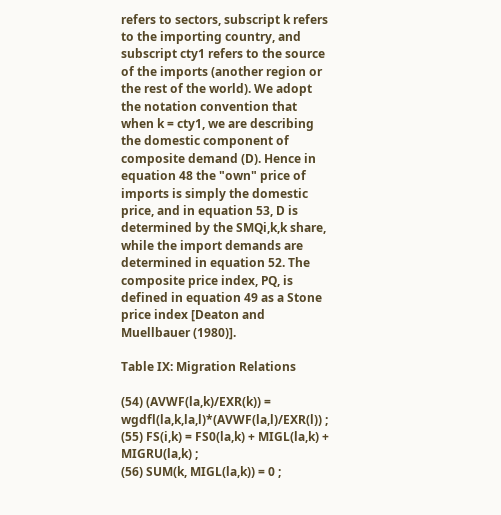refers to sectors, subscript k refers to the importing country, and subscript cty1 refers to the source of the imports (another region or the rest of the world). We adopt the notation convention that when k = cty1, we are describing the domestic component of composite demand (D). Hence in equation 48 the "own" price of imports is simply the domestic price, and in equation 53, D is determined by the SMQi,k,k share, while the import demands are determined in equation 52. The composite price index, PQ, is defined in equation 49 as a Stone price index [Deaton and Muellbauer (1980)].

Table IX: Migration Relations

(54) (AVWF(la,k)/EXR(k)) = wgdfl(la,k,la,l)*(AVWF(la,l)/EXR(l)) ;
(55) FS(i,k) = FS0(la,k) + MIGL(la,k) + MIGRU(la,k) ;
(56) SUM(k, MIGL(la,k)) = 0 ;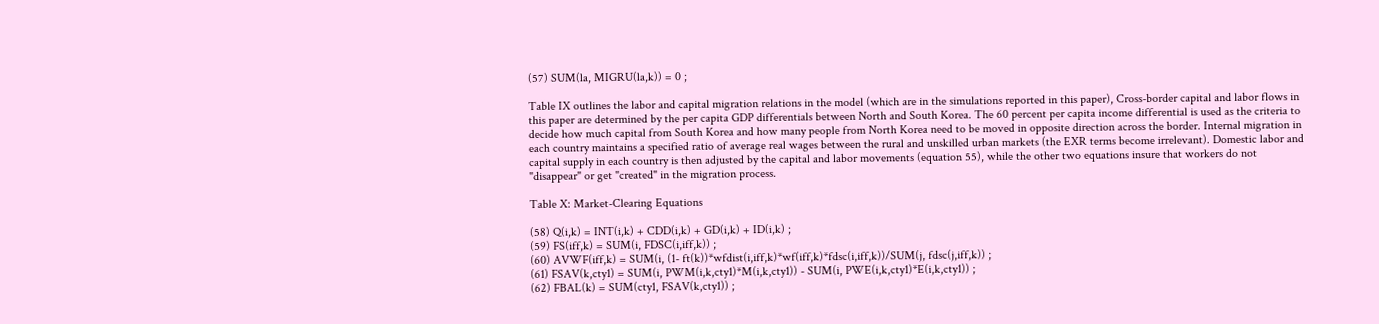(57) SUM(la, MIGRU(la,k)) = 0 ;

Table IX outlines the labor and capital migration relations in the model (which are in the simulations reported in this paper), Cross-border capital and labor flows in this paper are determined by the per capita GDP differentials between North and South Korea. The 60 percent per capita income differential is used as the criteria to decide how much capital from South Korea and how many people from North Korea need to be moved in opposite direction across the border. Internal migration in each country maintains a specified ratio of average real wages between the rural and unskilled urban markets (the EXR terms become irrelevant). Domestic labor and capital supply in each country is then adjusted by the capital and labor movements (equation 55), while the other two equations insure that workers do not "disappear" or get "created" in the migration process.

Table X: Market-Clearing Equations

(58) Q(i,k) = INT(i,k) + CDD(i,k) + GD(i,k) + ID(i,k) ;
(59) FS(iff,k) = SUM(i, FDSC(i,iff,k)) ;
(60) AVWF(iff,k) = SUM(i, (1- ft(k))*wfdist(i,iff,k)*wf(iff,k)*fdsc(i,iff,k))/SUM(j, fdsc(j,iff,k)) ;
(61) FSAV(k,cty1) = SUM(i, PWM(i,k,cty1)*M(i,k,cty1)) - SUM(i, PWE(i,k,cty1)*E(i,k,cty1)) ;
(62) FBAL(k) = SUM(cty1, FSAV(k,cty1)) ;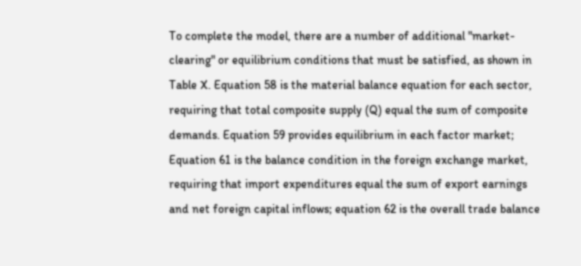To complete the model, there are a number of additional "market-clearing" or equilibrium conditions that must be satisfied, as shown in Table X. Equation 58 is the material balance equation for each sector, requiring that total composite supply (Q) equal the sum of composite demands. Equation 59 provides equilibrium in each factor market; Equation 61 is the balance condition in the foreign exchange market, requiring that import expenditures equal the sum of export earnings and net foreign capital inflows; equation 62 is the overall trade balance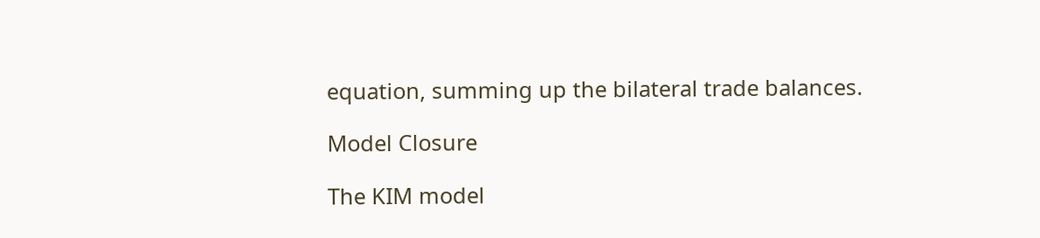equation, summing up the bilateral trade balances.

Model Closure

The KIM model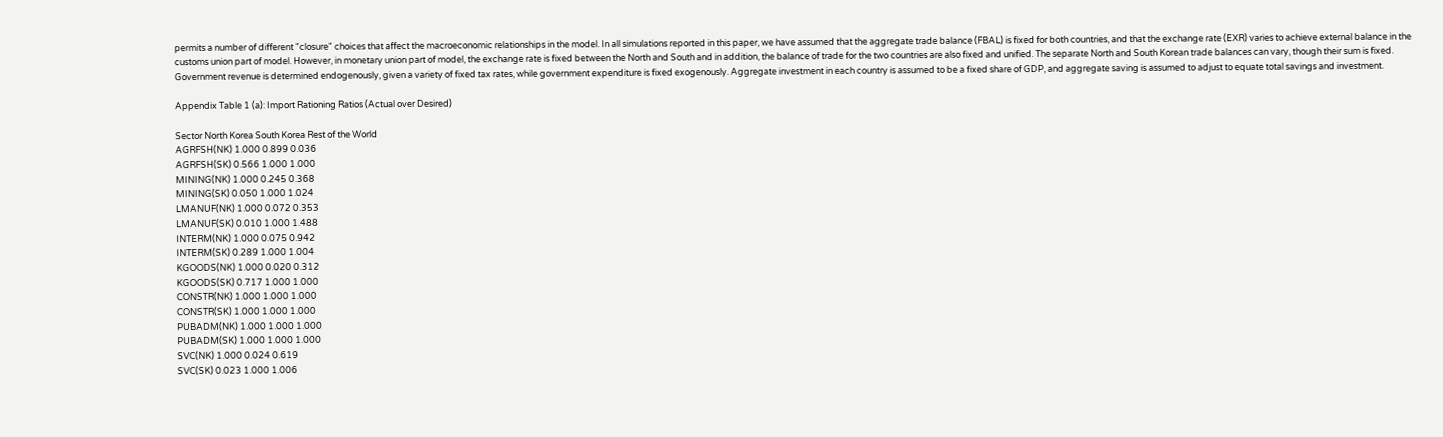permits a number of different "closure" choices that affect the macroeconomic relationships in the model. In all simulations reported in this paper, we have assumed that the aggregate trade balance (FBAL) is fixed for both countries, and that the exchange rate (EXR) varies to achieve external balance in the customs union part of model. However, in monetary union part of model, the exchange rate is fixed between the North and South and in addition, the balance of trade for the two countries are also fixed and unified. The separate North and South Korean trade balances can vary, though their sum is fixed. Government revenue is determined endogenously, given a variety of fixed tax rates, while government expenditure is fixed exogenously. Aggregate investment in each country is assumed to be a fixed share of GDP, and aggregate saving is assumed to adjust to equate total savings and investment.

Appendix Table 1 (a): Import Rationing Ratios (Actual over Desired)

Sector North Korea South Korea Rest of the World
AGRFSH(NK) 1.000 0.899 0.036
AGRFSH(SK) 0.566 1.000 1.000
MINING(NK) 1.000 0.245 0.368
MINING(SK) 0.050 1.000 1.024
LMANUF(NK) 1.000 0.072 0.353
LMANUF(SK) 0.010 1.000 1.488
INTERM(NK) 1.000 0.075 0.942
INTERM(SK) 0.289 1.000 1.004
KGOODS(NK) 1.000 0.020 0.312
KGOODS(SK) 0.717 1.000 1.000
CONSTR(NK) 1.000 1.000 1.000
CONSTR(SK) 1.000 1.000 1.000
PUBADM(NK) 1.000 1.000 1.000
PUBADM(SK) 1.000 1.000 1.000
SVC(NK) 1.000 0.024 0.619
SVC(SK) 0.023 1.000 1.006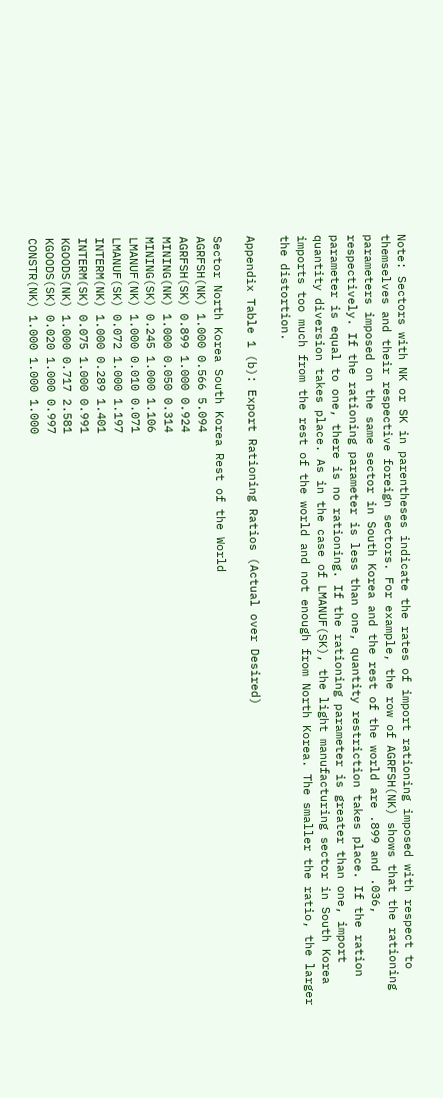Note: Sectors with NK or SK in parentheses indicate the rates of import rationing imposed with respect to themselves and their respective foreign sectors. For example, the row of AGRFSH(NK) shows that the rationing parameters imposed on the same sector in South Korea and the rest of the world are .899 and .036, respectively. If the rationing parameter is less than one, quantity restriction takes place. If the ration parameter is equal to one, there is no rationing. If the rationing parameter is greater than one, import quantity diversion takes place. As in the case of LMANUF(SK), the light manufacturing sector in South Korea imports too much from the rest of the world and not enough from North Korea. The smaller the ratio, the larger the distortion.

Appendix Table 1 (b): Export Rationing Ratios (Actual over Desired)

Sector North Korea South Korea Rest of the World
AGRFSH(NK) 1.000 0.566 5.094
AGRFSH(SK) 0.899 1.000 0.924
MINING(NK) 1.000 0.050 0.314
MINING(SK) 0.245 1.000 1.106
LMANUF(NK) 1.000 0.010 0.071
LMANUF(SK) 0.072 1.000 1.197
INTERM(NK) 1.000 0.289 1.401
INTERM(SK) 0.075 1.000 0.991
KGOODS(NK) 1.000 0.717 2.581
KGOODS(SK) 0.020 1.000 0.997
CONSTR(NK) 1.000 1.000 1.000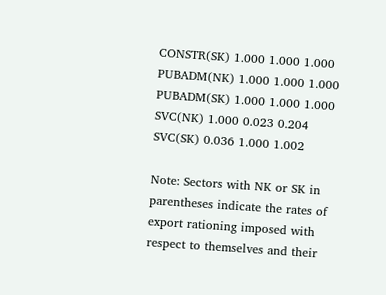CONSTR(SK) 1.000 1.000 1.000
PUBADM(NK) 1.000 1.000 1.000
PUBADM(SK) 1.000 1.000 1.000
SVC(NK) 1.000 0.023 0.204
SVC(SK) 0.036 1.000 1.002

Note: Sectors with NK or SK in parentheses indicate the rates of export rationing imposed with respect to themselves and their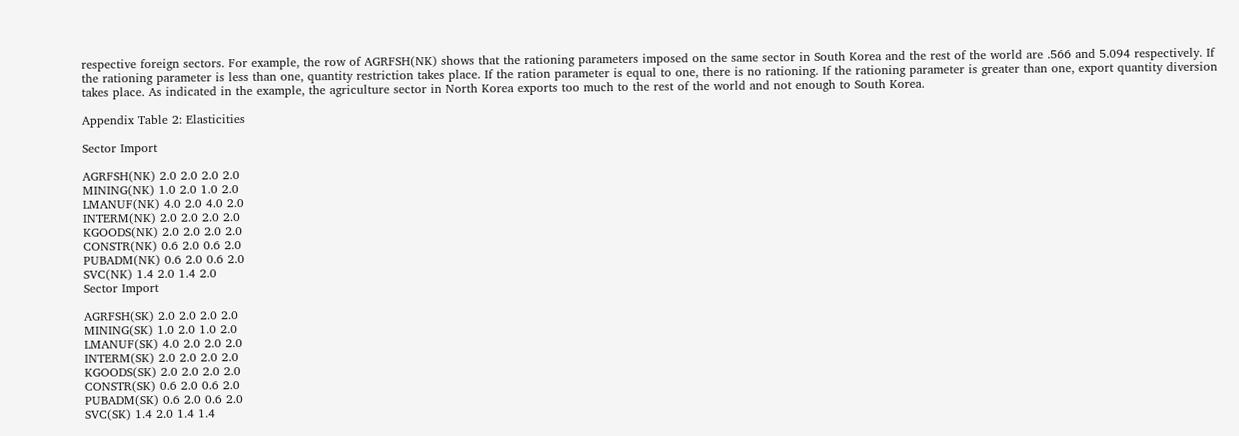respective foreign sectors. For example, the row of AGRFSH(NK) shows that the rationing parameters imposed on the same sector in South Korea and the rest of the world are .566 and 5.094 respectively. If the rationing parameter is less than one, quantity restriction takes place. If the ration parameter is equal to one, there is no rationing. If the rationing parameter is greater than one, export quantity diversion takes place. As indicated in the example, the agriculture sector in North Korea exports too much to the rest of the world and not enough to South Korea.

Appendix Table 2: Elasticities

Sector Import

AGRFSH(NK) 2.0 2.0 2.0 2.0
MINING(NK) 1.0 2.0 1.0 2.0
LMANUF(NK) 4.0 2.0 4.0 2.0
INTERM(NK) 2.0 2.0 2.0 2.0
KGOODS(NK) 2.0 2.0 2.0 2.0
CONSTR(NK) 0.6 2.0 0.6 2.0
PUBADM(NK) 0.6 2.0 0.6 2.0
SVC(NK) 1.4 2.0 1.4 2.0
Sector Import

AGRFSH(SK) 2.0 2.0 2.0 2.0
MINING(SK) 1.0 2.0 1.0 2.0
LMANUF(SK) 4.0 2.0 2.0 2.0
INTERM(SK) 2.0 2.0 2.0 2.0
KGOODS(SK) 2.0 2.0 2.0 2.0
CONSTR(SK) 0.6 2.0 0.6 2.0
PUBADM(SK) 0.6 2.0 0.6 2.0
SVC(SK) 1.4 2.0 1.4 1.4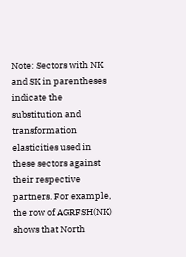Note: Sectors with NK and SK in parentheses indicate the substitution and transformation elasticities used in these sectors against their respective partners. For example, the row of AGRFSH(NK) shows that North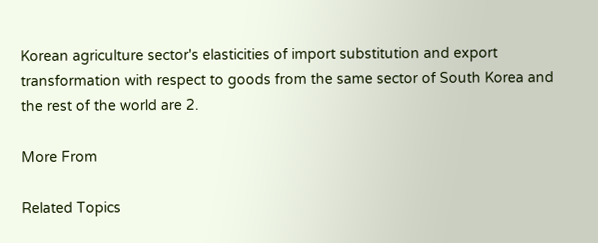Korean agriculture sector's elasticities of import substitution and export transformation with respect to goods from the same sector of South Korea and the rest of the world are 2.

More From

Related Topics